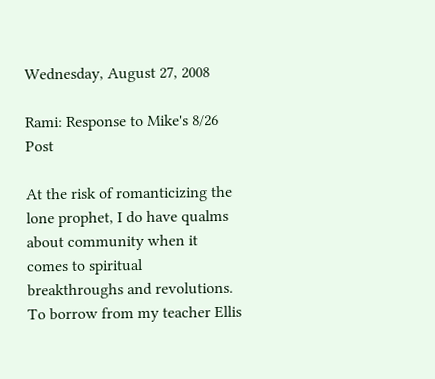Wednesday, August 27, 2008

Rami: Response to Mike's 8/26 Post

At the risk of romanticizing the lone prophet, I do have qualms about community when it comes to spiritual breakthroughs and revolutions. To borrow from my teacher Ellis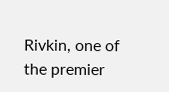Rivkin, one of the premier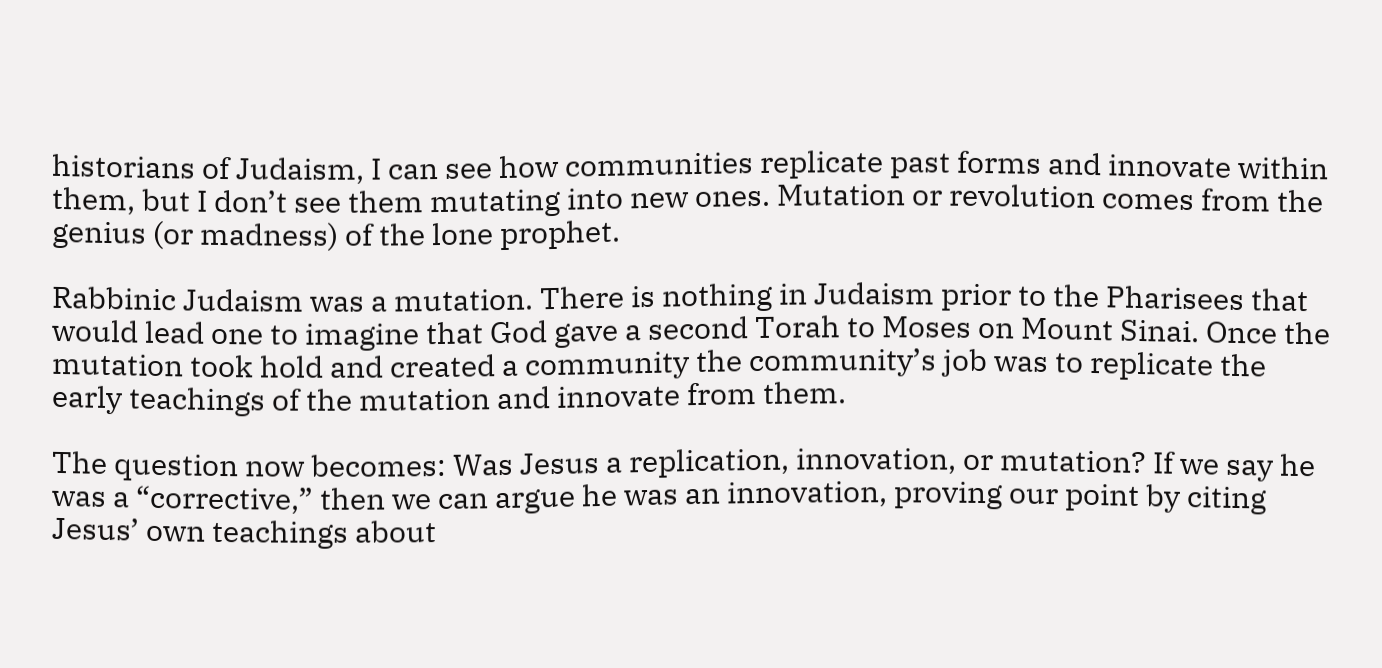historians of Judaism, I can see how communities replicate past forms and innovate within them, but I don’t see them mutating into new ones. Mutation or revolution comes from the genius (or madness) of the lone prophet.

Rabbinic Judaism was a mutation. There is nothing in Judaism prior to the Pharisees that would lead one to imagine that God gave a second Torah to Moses on Mount Sinai. Once the mutation took hold and created a community the community’s job was to replicate the early teachings of the mutation and innovate from them.

The question now becomes: Was Jesus a replication, innovation, or mutation? If we say he was a “corrective,” then we can argue he was an innovation, proving our point by citing Jesus’ own teachings about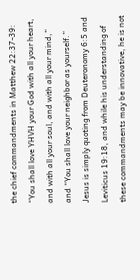the chief commandments in Matthew 22:37-39: “You shall love YHVH your God with all your heart, and with all your soul, and with all your mind,” and “You shall love your neighbor as yourself.” Jesus is simply quoting from Deuteronomy 6:5 and Leviticus 19:18, and while his understanding of these commandments may be innovative, he is not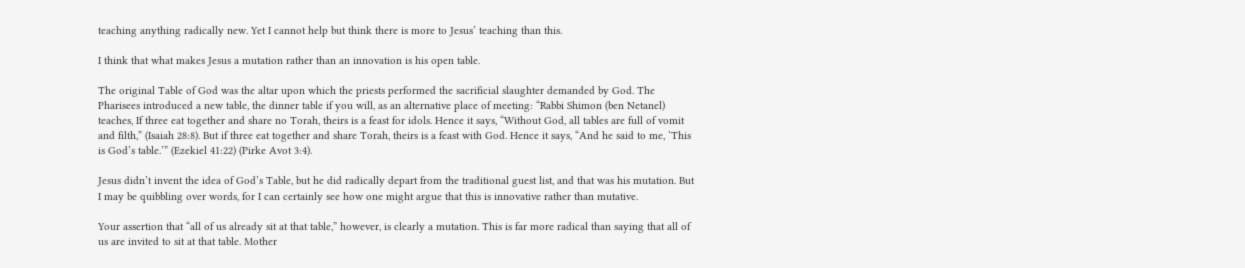teaching anything radically new. Yet I cannot help but think there is more to Jesus’ teaching than this.

I think that what makes Jesus a mutation rather than an innovation is his open table.

The original Table of God was the altar upon which the priests performed the sacrificial slaughter demanded by God. The Pharisees introduced a new table, the dinner table if you will, as an alternative place of meeting: “Rabbi Shimon (ben Netanel) teaches, If three eat together and share no Torah, theirs is a feast for idols. Hence it says, “Without God, all tables are full of vomit and filth,” (Isaiah 28:8). But if three eat together and share Torah, theirs is a feast with God. Hence it says, “And he said to me, ‘This is God’s table.’” (Ezekiel 41:22) (Pirke Avot 3:4).

Jesus didn’t invent the idea of God’s Table, but he did radically depart from the traditional guest list, and that was his mutation. But I may be quibbling over words, for I can certainly see how one might argue that this is innovative rather than mutative.

Your assertion that “all of us already sit at that table,” however, is clearly a mutation. This is far more radical than saying that all of us are invited to sit at that table. Mother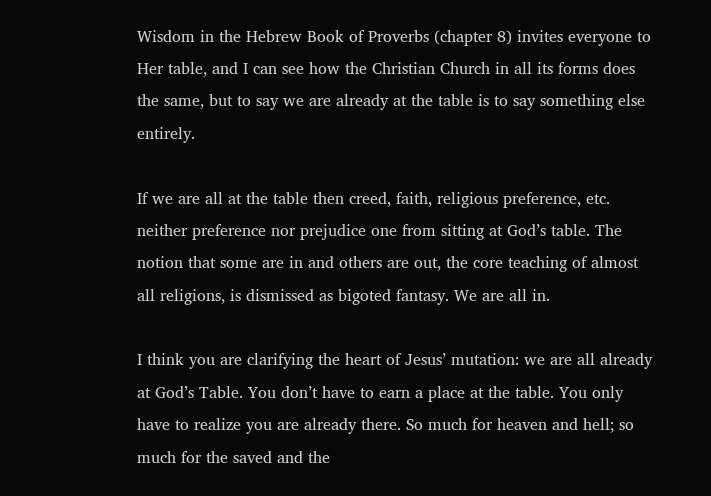Wisdom in the Hebrew Book of Proverbs (chapter 8) invites everyone to Her table, and I can see how the Christian Church in all its forms does the same, but to say we are already at the table is to say something else entirely.

If we are all at the table then creed, faith, religious preference, etc. neither preference nor prejudice one from sitting at God’s table. The notion that some are in and others are out, the core teaching of almost all religions, is dismissed as bigoted fantasy. We are all in.

I think you are clarifying the heart of Jesus’ mutation: we are all already at God’s Table. You don’t have to earn a place at the table. You only have to realize you are already there. So much for heaven and hell; so much for the saved and the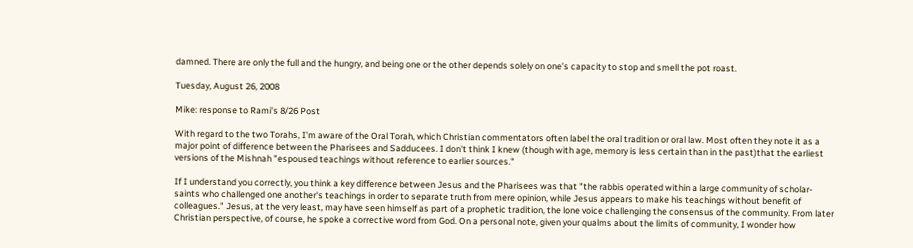damned. There are only the full and the hungry, and being one or the other depends solely on one’s capacity to stop and smell the pot roast.

Tuesday, August 26, 2008

Mike: response to Rami's 8/26 Post

With regard to the two Torahs, I'm aware of the Oral Torah, which Christian commentators often label the oral tradition or oral law. Most often they note it as a major point of difference between the Pharisees and Sadducees. I don't think I knew (though with age, memory is less certain than in the past)that the earliest versions of the Mishnah "espoused teachings without reference to earlier sources."

If I understand you correctly, you think a key difference between Jesus and the Pharisees was that "the rabbis operated within a large community of scholar-saints who challenged one another's teachings in order to separate truth from mere opinion, while Jesus appears to make his teachings without benefit of colleagues." Jesus, at the very least, may have seen himself as part of a prophetic tradition, the lone voice challenging the consensus of the community. From later Christian perspective, of course, he spoke a corrective word from God. On a personal note, given your qualms about the limits of community, I wonder how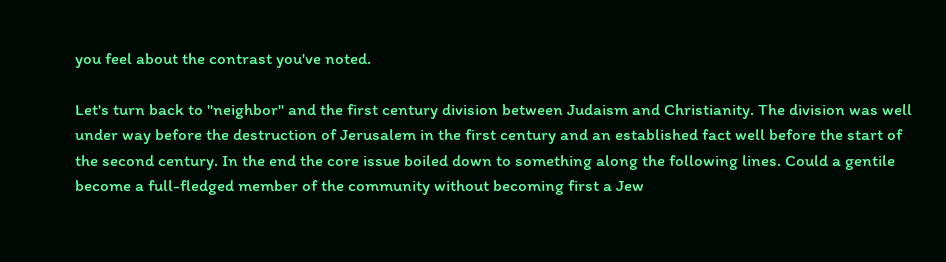you feel about the contrast you've noted.

Let's turn back to "neighbor" and the first century division between Judaism and Christianity. The division was well under way before the destruction of Jerusalem in the first century and an established fact well before the start of the second century. In the end the core issue boiled down to something along the following lines. Could a gentile become a full-fledged member of the community without becoming first a Jew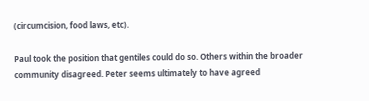(circumcision, food laws, etc).

Paul took the position that gentiles could do so. Others within the broader community disagreed. Peter seems ultimately to have agreed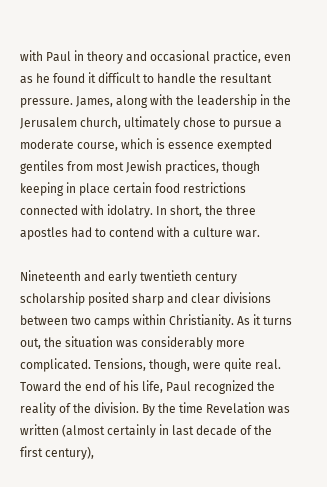with Paul in theory and occasional practice, even as he found it difficult to handle the resultant pressure. James, along with the leadership in the Jerusalem church, ultimately chose to pursue a moderate course, which is essence exempted gentiles from most Jewish practices, though keeping in place certain food restrictions connected with idolatry. In short, the three apostles had to contend with a culture war.

Nineteenth and early twentieth century scholarship posited sharp and clear divisions between two camps within Christianity. As it turns out, the situation was considerably more complicated. Tensions, though, were quite real. Toward the end of his life, Paul recognized the reality of the division. By the time Revelation was written (almost certainly in last decade of the first century),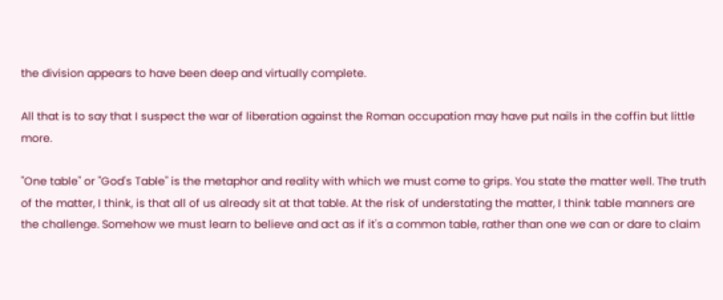the division appears to have been deep and virtually complete.

All that is to say that I suspect the war of liberation against the Roman occupation may have put nails in the coffin but little more.

"One table" or "God's Table" is the metaphor and reality with which we must come to grips. You state the matter well. The truth of the matter, I think, is that all of us already sit at that table. At the risk of understating the matter, I think table manners are the challenge. Somehow we must learn to believe and act as if it's a common table, rather than one we can or dare to claim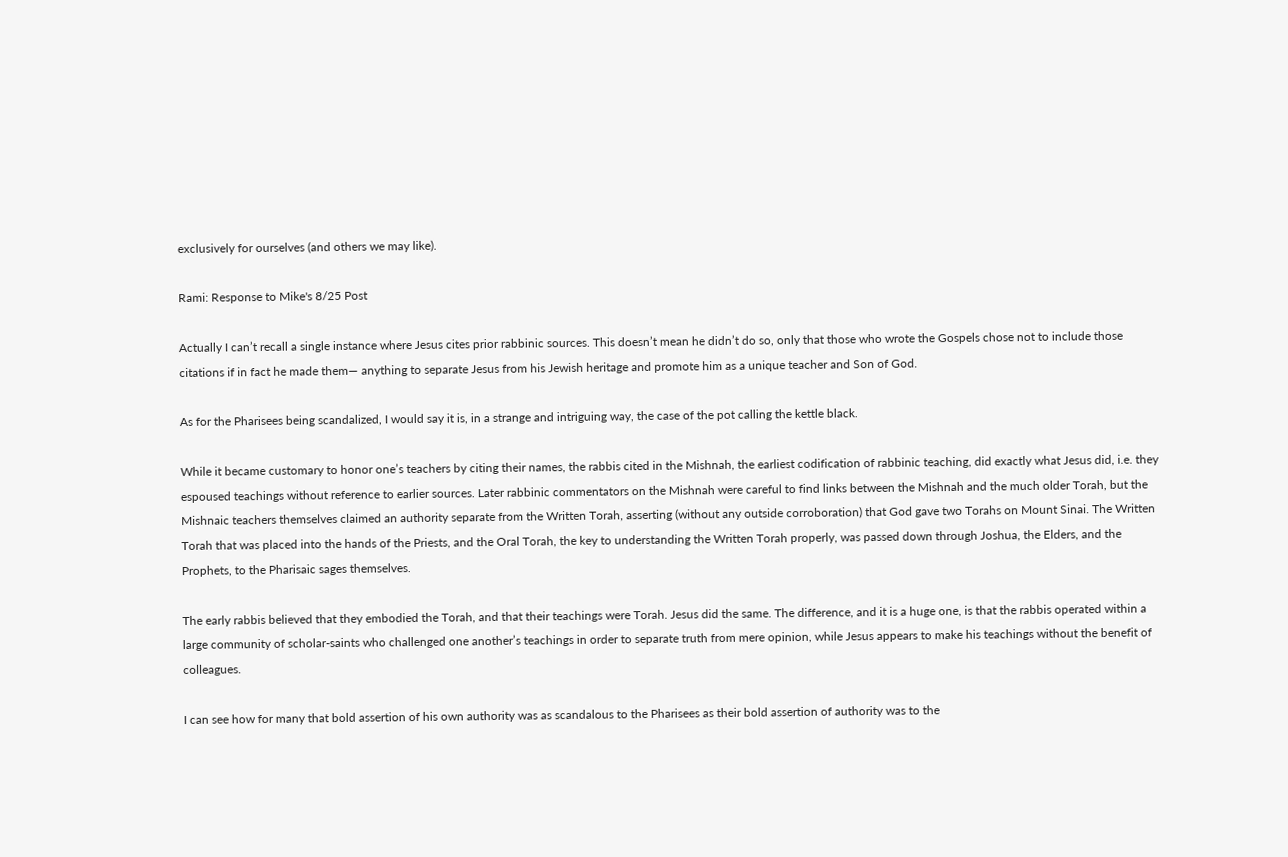exclusively for ourselves (and others we may like).

Rami: Response to Mike's 8/25 Post

Actually I can’t recall a single instance where Jesus cites prior rabbinic sources. This doesn’t mean he didn’t do so, only that those who wrote the Gospels chose not to include those citations if in fact he made them— anything to separate Jesus from his Jewish heritage and promote him as a unique teacher and Son of God.

As for the Pharisees being scandalized, I would say it is, in a strange and intriguing way, the case of the pot calling the kettle black.

While it became customary to honor one’s teachers by citing their names, the rabbis cited in the Mishnah, the earliest codification of rabbinic teaching, did exactly what Jesus did, i.e. they espoused teachings without reference to earlier sources. Later rabbinic commentators on the Mishnah were careful to find links between the Mishnah and the much older Torah, but the Mishnaic teachers themselves claimed an authority separate from the Written Torah, asserting (without any outside corroboration) that God gave two Torahs on Mount Sinai. The Written Torah that was placed into the hands of the Priests, and the Oral Torah, the key to understanding the Written Torah properly, was passed down through Joshua, the Elders, and the Prophets, to the Pharisaic sages themselves.

The early rabbis believed that they embodied the Torah, and that their teachings were Torah. Jesus did the same. The difference, and it is a huge one, is that the rabbis operated within a large community of scholar-saints who challenged one another’s teachings in order to separate truth from mere opinion, while Jesus appears to make his teachings without the benefit of colleagues.

I can see how for many that bold assertion of his own authority was as scandalous to the Pharisees as their bold assertion of authority was to the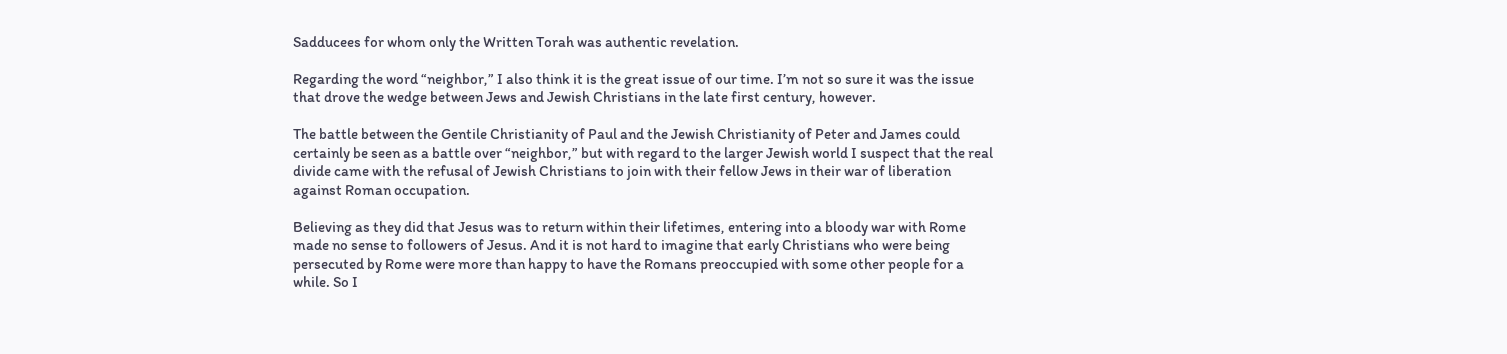Sadducees for whom only the Written Torah was authentic revelation.

Regarding the word “neighbor,” I also think it is the great issue of our time. I’m not so sure it was the issue that drove the wedge between Jews and Jewish Christians in the late first century, however.

The battle between the Gentile Christianity of Paul and the Jewish Christianity of Peter and James could certainly be seen as a battle over “neighbor,” but with regard to the larger Jewish world I suspect that the real divide came with the refusal of Jewish Christians to join with their fellow Jews in their war of liberation against Roman occupation.

Believing as they did that Jesus was to return within their lifetimes, entering into a bloody war with Rome made no sense to followers of Jesus. And it is not hard to imagine that early Christians who were being persecuted by Rome were more than happy to have the Romans preoccupied with some other people for a while. So I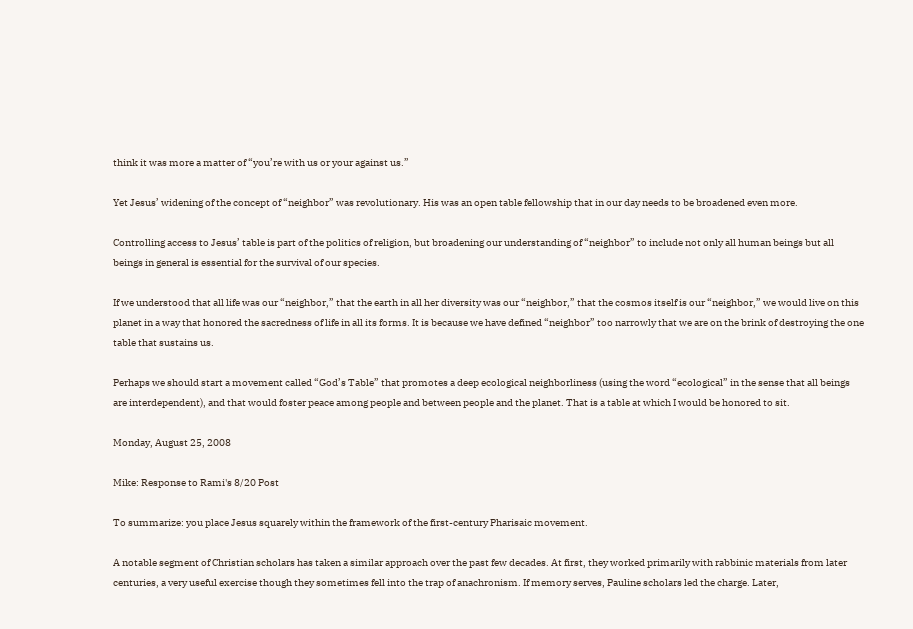think it was more a matter of “you’re with us or your against us.”

Yet Jesus’ widening of the concept of “neighbor” was revolutionary. His was an open table fellowship that in our day needs to be broadened even more.

Controlling access to Jesus’ table is part of the politics of religion, but broadening our understanding of “neighbor” to include not only all human beings but all beings in general is essential for the survival of our species.

If we understood that all life was our “neighbor,” that the earth in all her diversity was our “neighbor,” that the cosmos itself is our “neighbor,” we would live on this planet in a way that honored the sacredness of life in all its forms. It is because we have defined “neighbor” too narrowly that we are on the brink of destroying the one table that sustains us.

Perhaps we should start a movement called “God’s Table” that promotes a deep ecological neighborliness (using the word “ecological” in the sense that all beings are interdependent), and that would foster peace among people and between people and the planet. That is a table at which I would be honored to sit.

Monday, August 25, 2008

Mike: Response to Rami's 8/20 Post

To summarize: you place Jesus squarely within the framework of the first-century Pharisaic movement.

A notable segment of Christian scholars has taken a similar approach over the past few decades. At first, they worked primarily with rabbinic materials from later centuries, a very useful exercise though they sometimes fell into the trap of anachronism. If memory serves, Pauline scholars led the charge. Later,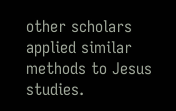other scholars applied similar methods to Jesus studies.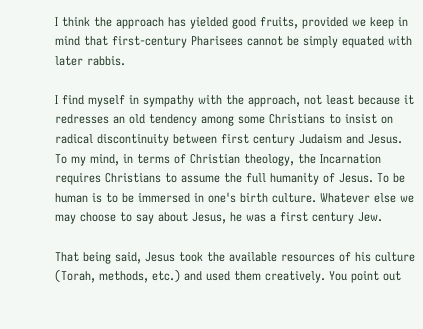I think the approach has yielded good fruits, provided we keep in mind that first-century Pharisees cannot be simply equated with later rabbis.

I find myself in sympathy with the approach, not least because it redresses an old tendency among some Christians to insist on radical discontinuity between first century Judaism and Jesus. To my mind, in terms of Christian theology, the Incarnation requires Christians to assume the full humanity of Jesus. To be human is to be immersed in one's birth culture. Whatever else we may choose to say about Jesus, he was a first century Jew.

That being said, Jesus took the available resources of his culture (Torah, methods, etc.) and used them creatively. You point out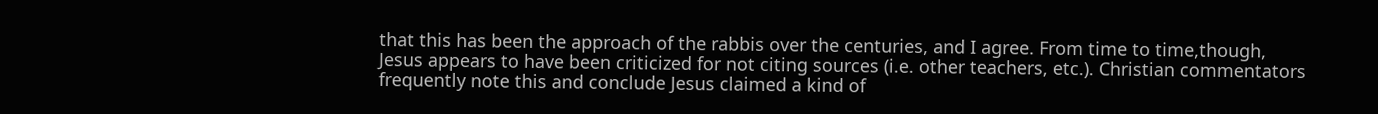that this has been the approach of the rabbis over the centuries, and I agree. From time to time,though, Jesus appears to have been criticized for not citing sources (i.e. other teachers, etc.). Christian commentators frequently note this and conclude Jesus claimed a kind of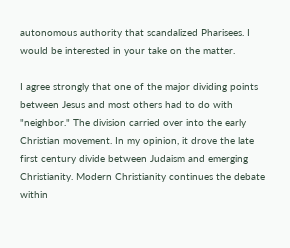autonomous authority that scandalized Pharisees. I would be interested in your take on the matter.

I agree strongly that one of the major dividing points between Jesus and most others had to do with "neighbor." The division carried over into the early Christian movement. In my opinion, it drove the late first century divide between Judaism and emerging Christianity. Modern Christianity continues the debate within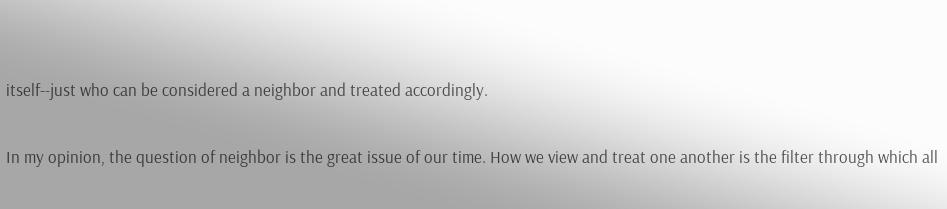itself--just who can be considered a neighbor and treated accordingly.

In my opinion, the question of neighbor is the great issue of our time. How we view and treat one another is the filter through which all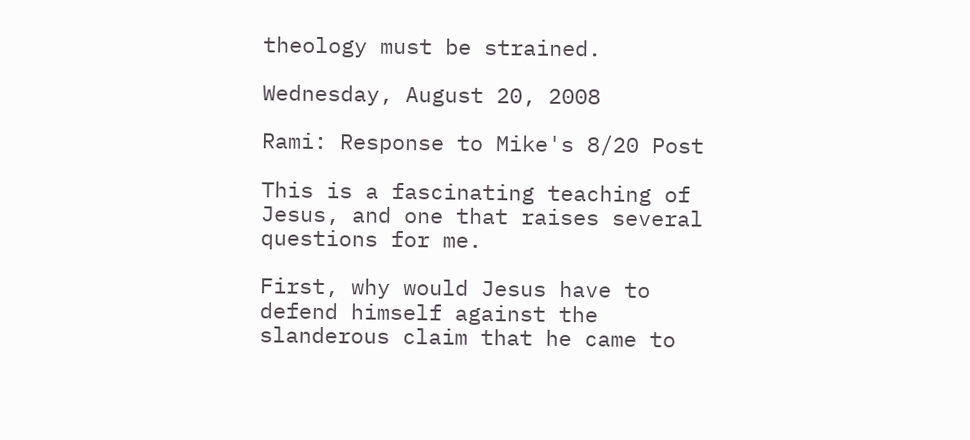theology must be strained.

Wednesday, August 20, 2008

Rami: Response to Mike's 8/20 Post

This is a fascinating teaching of Jesus, and one that raises several questions for me.

First, why would Jesus have to defend himself against the slanderous claim that he came to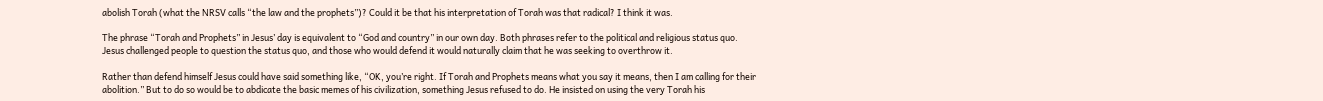abolish Torah (what the NRSV calls “the law and the prophets”)? Could it be that his interpretation of Torah was that radical? I think it was.

The phrase “Torah and Prophets” in Jesus’ day is equivalent to “God and country” in our own day. Both phrases refer to the political and religious status quo. Jesus challenged people to question the status quo, and those who would defend it would naturally claim that he was seeking to overthrow it.

Rather than defend himself Jesus could have said something like, “OK, you’re right. If Torah and Prophets means what you say it means, then I am calling for their abolition.” But to do so would be to abdicate the basic memes of his civilization, something Jesus refused to do. He insisted on using the very Torah his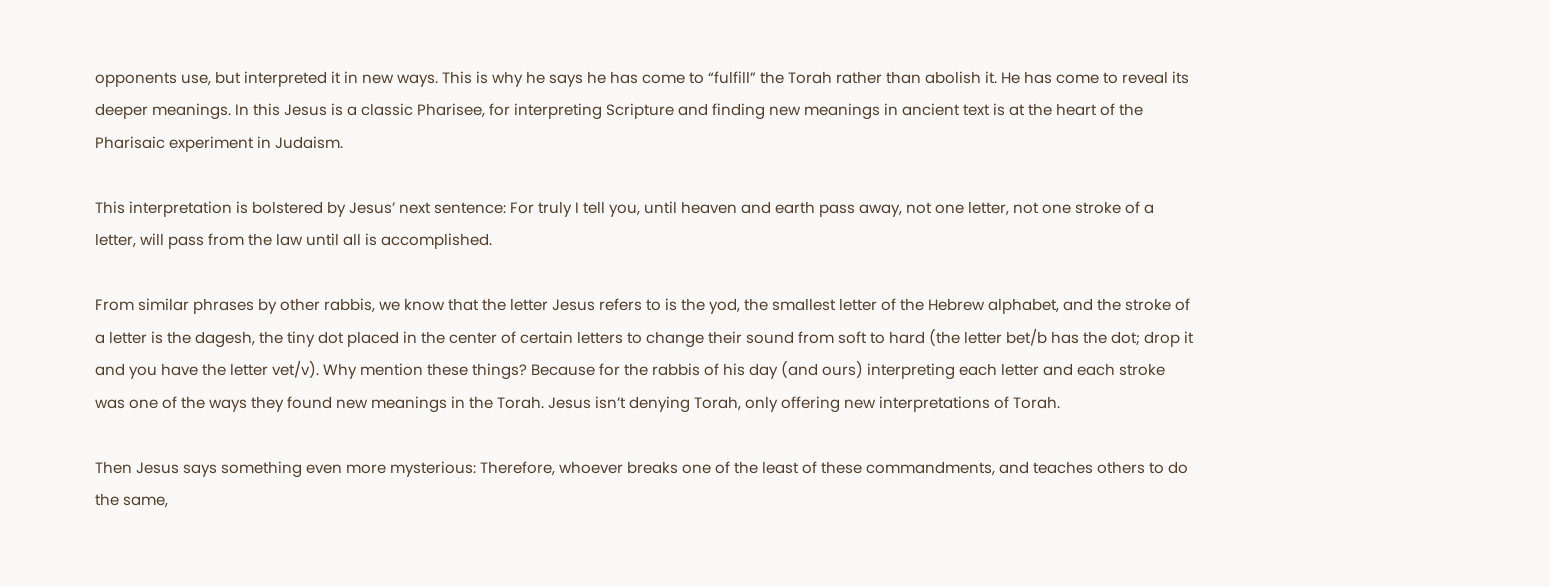opponents use, but interpreted it in new ways. This is why he says he has come to “fulfill” the Torah rather than abolish it. He has come to reveal its deeper meanings. In this Jesus is a classic Pharisee, for interpreting Scripture and finding new meanings in ancient text is at the heart of the Pharisaic experiment in Judaism.

This interpretation is bolstered by Jesus’ next sentence: For truly I tell you, until heaven and earth pass away, not one letter, not one stroke of a letter, will pass from the law until all is accomplished.

From similar phrases by other rabbis, we know that the letter Jesus refers to is the yod, the smallest letter of the Hebrew alphabet, and the stroke of a letter is the dagesh, the tiny dot placed in the center of certain letters to change their sound from soft to hard (the letter bet/b has the dot; drop it and you have the letter vet/v). Why mention these things? Because for the rabbis of his day (and ours) interpreting each letter and each stroke was one of the ways they found new meanings in the Torah. Jesus isn’t denying Torah, only offering new interpretations of Torah.

Then Jesus says something even more mysterious: Therefore, whoever breaks one of the least of these commandments, and teaches others to do the same,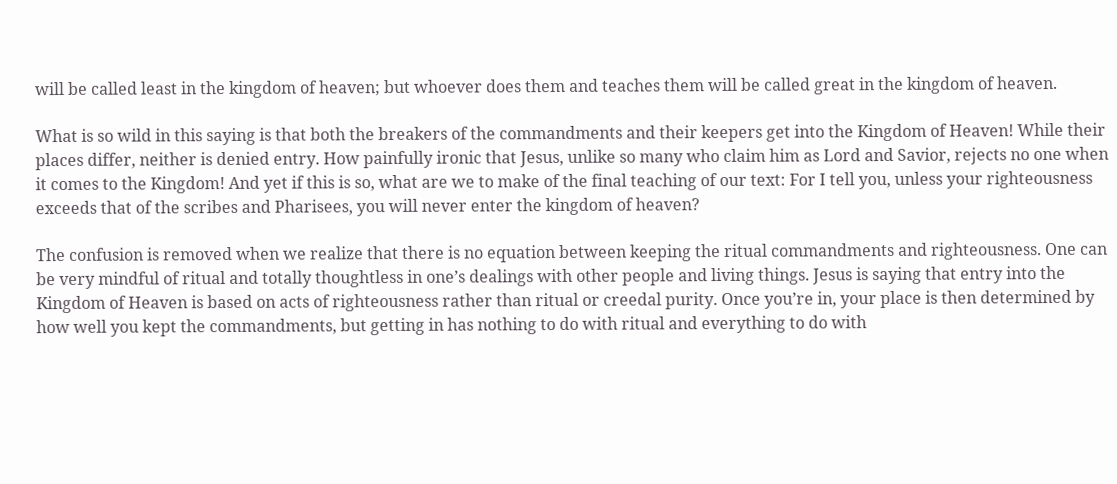will be called least in the kingdom of heaven; but whoever does them and teaches them will be called great in the kingdom of heaven.

What is so wild in this saying is that both the breakers of the commandments and their keepers get into the Kingdom of Heaven! While their places differ, neither is denied entry. How painfully ironic that Jesus, unlike so many who claim him as Lord and Savior, rejects no one when it comes to the Kingdom! And yet if this is so, what are we to make of the final teaching of our text: For I tell you, unless your righteousness exceeds that of the scribes and Pharisees, you will never enter the kingdom of heaven?

The confusion is removed when we realize that there is no equation between keeping the ritual commandments and righteousness. One can be very mindful of ritual and totally thoughtless in one’s dealings with other people and living things. Jesus is saying that entry into the Kingdom of Heaven is based on acts of righteousness rather than ritual or creedal purity. Once you’re in, your place is then determined by how well you kept the commandments, but getting in has nothing to do with ritual and everything to do with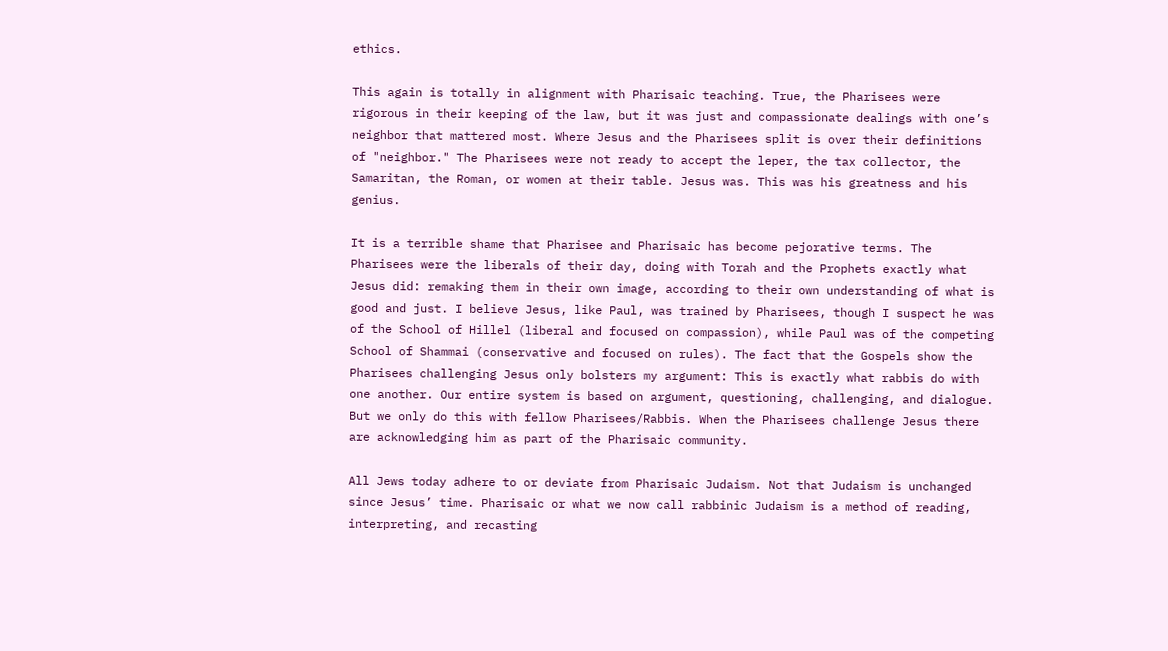ethics.

This again is totally in alignment with Pharisaic teaching. True, the Pharisees were rigorous in their keeping of the law, but it was just and compassionate dealings with one’s neighbor that mattered most. Where Jesus and the Pharisees split is over their definitions of "neighbor." The Pharisees were not ready to accept the leper, the tax collector, the Samaritan, the Roman, or women at their table. Jesus was. This was his greatness and his genius.

It is a terrible shame that Pharisee and Pharisaic has become pejorative terms. The Pharisees were the liberals of their day, doing with Torah and the Prophets exactly what Jesus did: remaking them in their own image, according to their own understanding of what is good and just. I believe Jesus, like Paul, was trained by Pharisees, though I suspect he was of the School of Hillel (liberal and focused on compassion), while Paul was of the competing School of Shammai (conservative and focused on rules). The fact that the Gospels show the Pharisees challenging Jesus only bolsters my argument: This is exactly what rabbis do with one another. Our entire system is based on argument, questioning, challenging, and dialogue. But we only do this with fellow Pharisees/Rabbis. When the Pharisees challenge Jesus there are acknowledging him as part of the Pharisaic community.

All Jews today adhere to or deviate from Pharisaic Judaism. Not that Judaism is unchanged since Jesus’ time. Pharisaic or what we now call rabbinic Judaism is a method of reading, interpreting, and recasting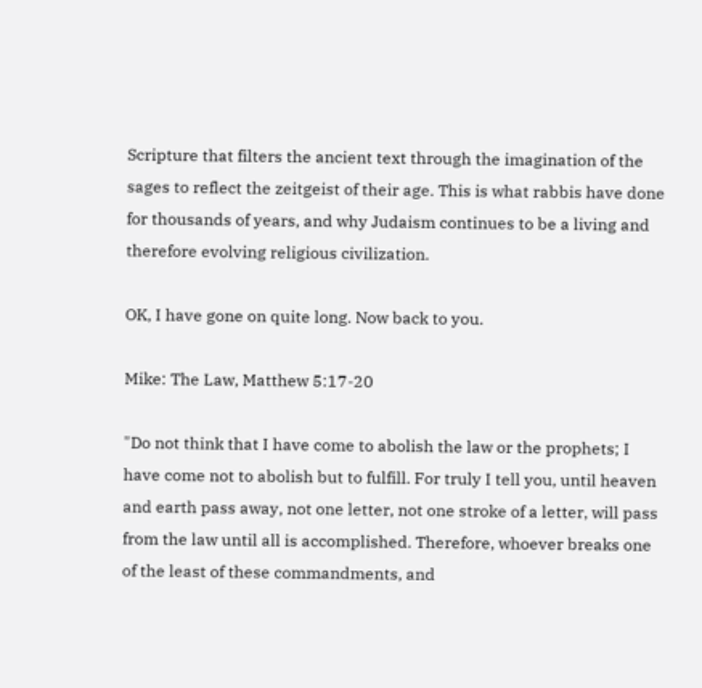Scripture that filters the ancient text through the imagination of the sages to reflect the zeitgeist of their age. This is what rabbis have done for thousands of years, and why Judaism continues to be a living and therefore evolving religious civilization.

OK, I have gone on quite long. Now back to you.

Mike: The Law, Matthew 5:17-20

"Do not think that I have come to abolish the law or the prophets; I have come not to abolish but to fulfill. For truly I tell you, until heaven and earth pass away, not one letter, not one stroke of a letter, will pass from the law until all is accomplished. Therefore, whoever breaks one of the least of these commandments, and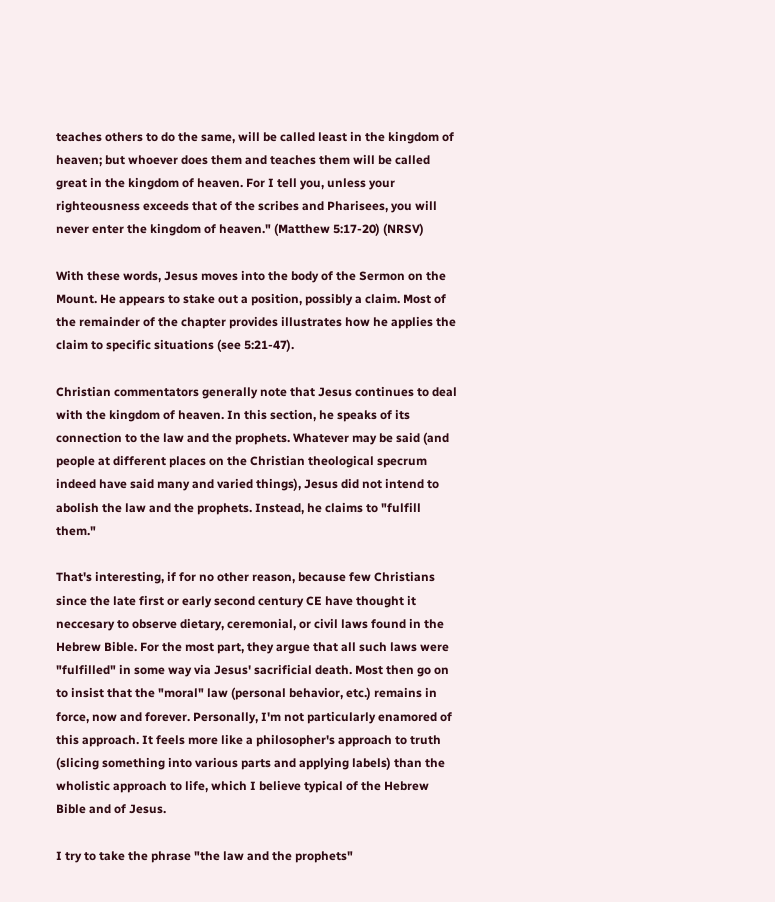teaches others to do the same, will be called least in the kingdom of heaven; but whoever does them and teaches them will be called great in the kingdom of heaven. For I tell you, unless your righteousness exceeds that of the scribes and Pharisees, you will never enter the kingdom of heaven." (Matthew 5:17-20) (NRSV)

With these words, Jesus moves into the body of the Sermon on the Mount. He appears to stake out a position, possibly a claim. Most of the remainder of the chapter provides illustrates how he applies the claim to specific situations (see 5:21-47).

Christian commentators generally note that Jesus continues to deal with the kingdom of heaven. In this section, he speaks of its connection to the law and the prophets. Whatever may be said (and people at different places on the Christian theological specrum indeed have said many and varied things), Jesus did not intend to abolish the law and the prophets. Instead, he claims to "fulfill them."

That's interesting, if for no other reason, because few Christians since the late first or early second century CE have thought it neccesary to observe dietary, ceremonial, or civil laws found in the Hebrew Bible. For the most part, they argue that all such laws were "fulfilled" in some way via Jesus' sacrificial death. Most then go on to insist that the "moral" law (personal behavior, etc.) remains in force, now and forever. Personally, I'm not particularly enamored of this approach. It feels more like a philosopher's approach to truth (slicing something into various parts and applying labels) than the wholistic approach to life, which I believe typical of the Hebrew Bible and of Jesus.

I try to take the phrase "the law and the prophets"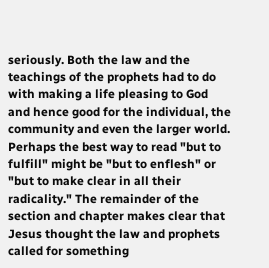seriously. Both the law and the teachings of the prophets had to do with making a life pleasing to God and hence good for the individual, the community and even the larger world. Perhaps the best way to read "but to fulfill" might be "but to enflesh" or "but to make clear in all their radicality." The remainder of the section and chapter makes clear that Jesus thought the law and prophets called for something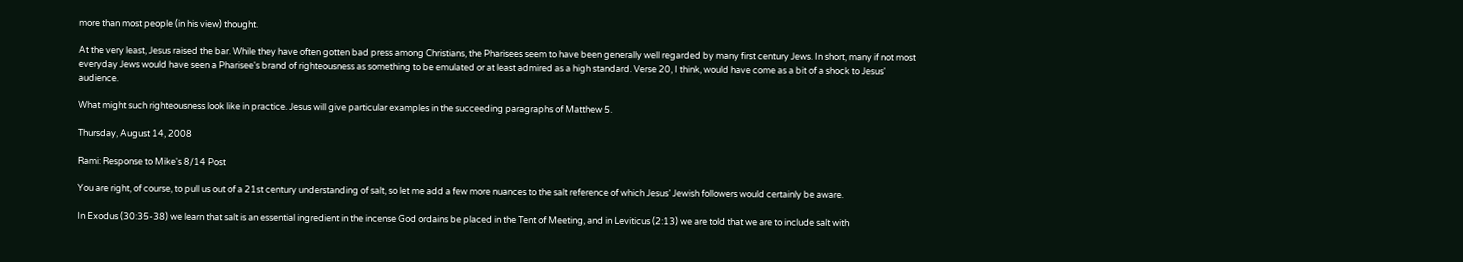more than most people (in his view) thought.

At the very least, Jesus raised the bar. While they have often gotten bad press among Christians, the Pharisees seem to have been generally well regarded by many first century Jews. In short, many if not most everyday Jews would have seen a Pharisee's brand of righteousness as something to be emulated or at least admired as a high standard. Verse 20, I think, would have come as a bit of a shock to Jesus' audience.

What might such righteousness look like in practice. Jesus will give particular examples in the succeeding paragraphs of Matthew 5.

Thursday, August 14, 2008

Rami: Response to Mike's 8/14 Post

You are right, of course, to pull us out of a 21st century understanding of salt, so let me add a few more nuances to the salt reference of which Jesus’ Jewish followers would certainly be aware.

In Exodus (30:35-38) we learn that salt is an essential ingredient in the incense God ordains be placed in the Tent of Meeting, and in Leviticus (2:13) we are told that we are to include salt with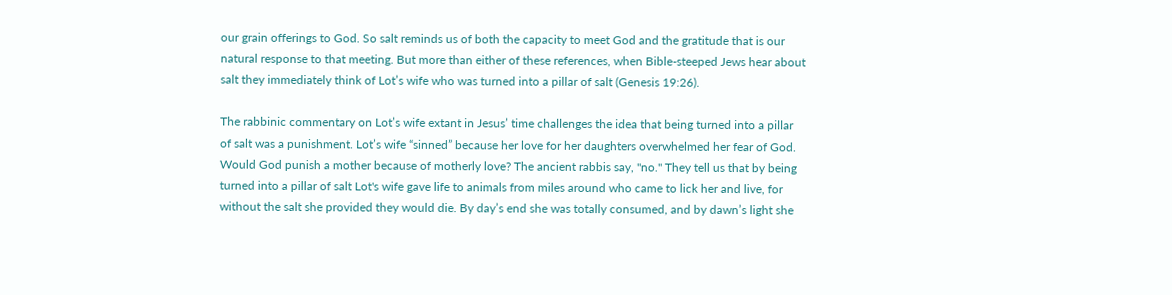our grain offerings to God. So salt reminds us of both the capacity to meet God and the gratitude that is our natural response to that meeting. But more than either of these references, when Bible-steeped Jews hear about salt they immediately think of Lot’s wife who was turned into a pillar of salt (Genesis 19:26).

The rabbinic commentary on Lot’s wife extant in Jesus’ time challenges the idea that being turned into a pillar of salt was a punishment. Lot’s wife “sinned” because her love for her daughters overwhelmed her fear of God. Would God punish a mother because of motherly love? The ancient rabbis say, "no." They tell us that by being turned into a pillar of salt Lot's wife gave life to animals from miles around who came to lick her and live, for without the salt she provided they would die. By day’s end she was totally consumed, and by dawn’s light she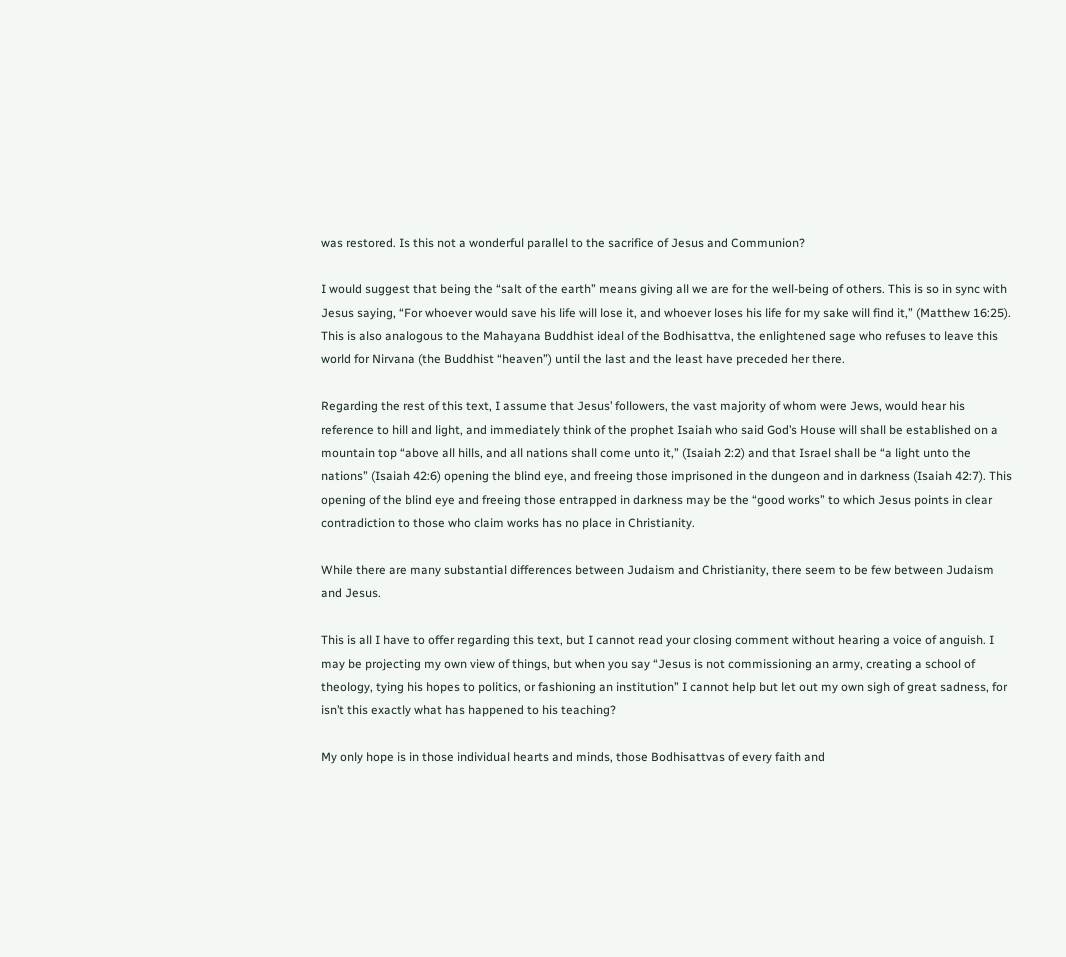was restored. Is this not a wonderful parallel to the sacrifice of Jesus and Communion?

I would suggest that being the “salt of the earth” means giving all we are for the well-being of others. This is so in sync with Jesus saying, “For whoever would save his life will lose it, and whoever loses his life for my sake will find it,” (Matthew 16:25). This is also analogous to the Mahayana Buddhist ideal of the Bodhisattva, the enlightened sage who refuses to leave this world for Nirvana (the Buddhist “heaven”) until the last and the least have preceded her there.

Regarding the rest of this text, I assume that Jesus’ followers, the vast majority of whom were Jews, would hear his reference to hill and light, and immediately think of the prophet Isaiah who said God’s House will shall be established on a mountain top “above all hills, and all nations shall come unto it,” (Isaiah 2:2) and that Israel shall be “a light unto the nations” (Isaiah 42:6) opening the blind eye, and freeing those imprisoned in the dungeon and in darkness (Isaiah 42:7). This opening of the blind eye and freeing those entrapped in darkness may be the “good works” to which Jesus points in clear contradiction to those who claim works has no place in Christianity.

While there are many substantial differences between Judaism and Christianity, there seem to be few between Judaism and Jesus.

This is all I have to offer regarding this text, but I cannot read your closing comment without hearing a voice of anguish. I may be projecting my own view of things, but when you say “Jesus is not commissioning an army, creating a school of theology, tying his hopes to politics, or fashioning an institution” I cannot help but let out my own sigh of great sadness, for isn’t this exactly what has happened to his teaching?

My only hope is in those individual hearts and minds, those Bodhisattvas of every faith and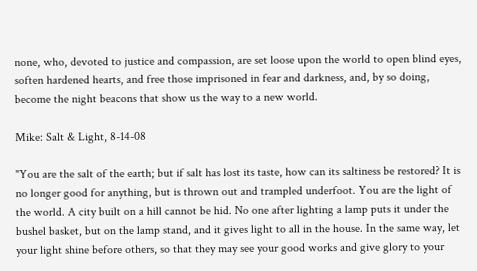none, who, devoted to justice and compassion, are set loose upon the world to open blind eyes, soften hardened hearts, and free those imprisoned in fear and darkness, and, by so doing, become the night beacons that show us the way to a new world.

Mike: Salt & Light, 8-14-08

"You are the salt of the earth; but if salt has lost its taste, how can its saltiness be restored? It is no longer good for anything, but is thrown out and trampled underfoot. You are the light of the world. A city built on a hill cannot be hid. No one after lighting a lamp puts it under the bushel basket, but on the lamp stand, and it gives light to all in the house. In the same way, let your light shine before others, so that they may see your good works and give glory to your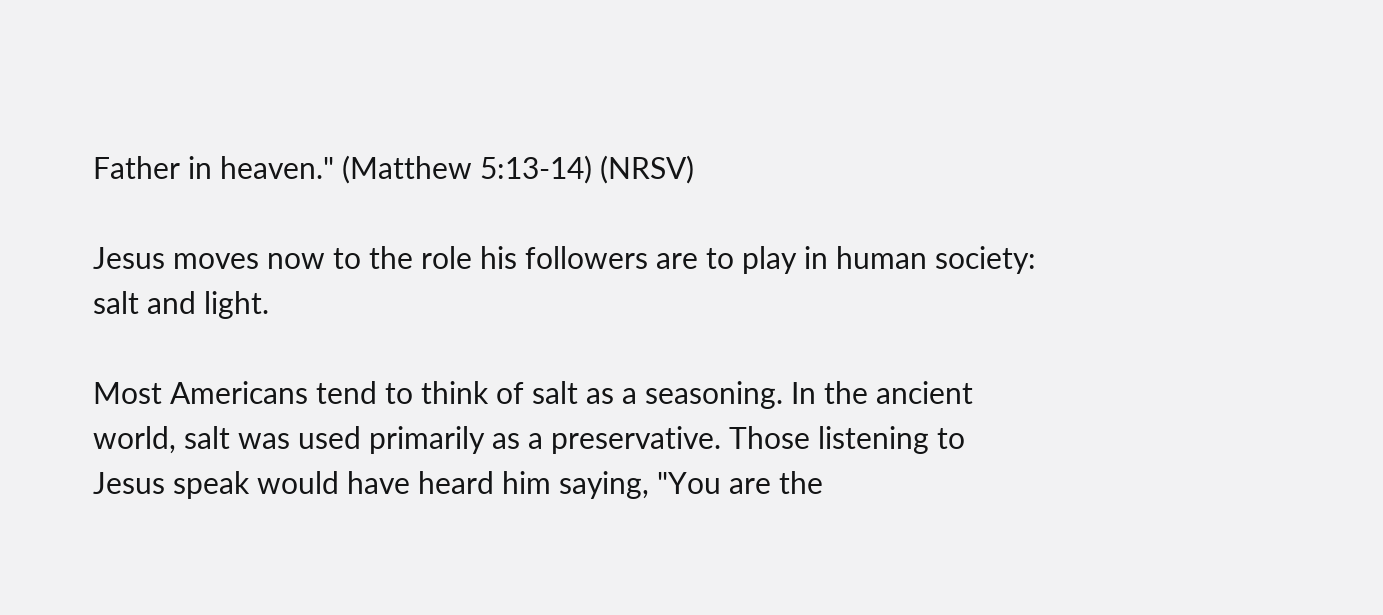Father in heaven." (Matthew 5:13-14) (NRSV)

Jesus moves now to the role his followers are to play in human society: salt and light.

Most Americans tend to think of salt as a seasoning. In the ancient world, salt was used primarily as a preservative. Those listening to Jesus speak would have heard him saying, "You are the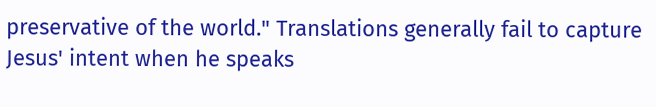preservative of the world." Translations generally fail to capture Jesus' intent when he speaks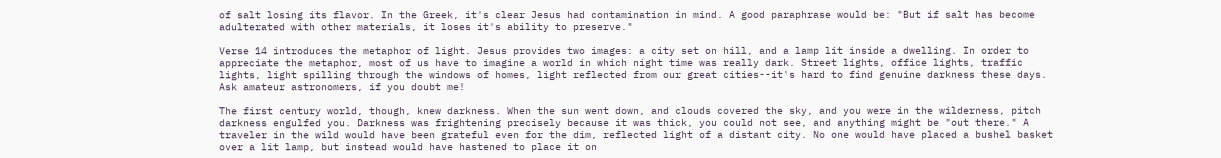of salt losing its flavor. In the Greek, it's clear Jesus had contamination in mind. A good paraphrase would be: "But if salt has become adulterated with other materials, it loses it's ability to preserve."

Verse 14 introduces the metaphor of light. Jesus provides two images: a city set on hill, and a lamp lit inside a dwelling. In order to appreciate the metaphor, most of us have to imagine a world in which night time was really dark. Street lights, office lights, traffic lights, light spilling through the windows of homes, light reflected from our great cities--it's hard to find genuine darkness these days. Ask amateur astronomers, if you doubt me!

The first century world, though, knew darkness. When the sun went down, and clouds covered the sky, and you were in the wilderness, pitch darkness engulfed you. Darkness was frightening precisely because it was thick, you could not see, and anything might be "out there." A traveler in the wild would have been grateful even for the dim, reflected light of a distant city. No one would have placed a bushel basket over a lit lamp, but instead would have hastened to place it on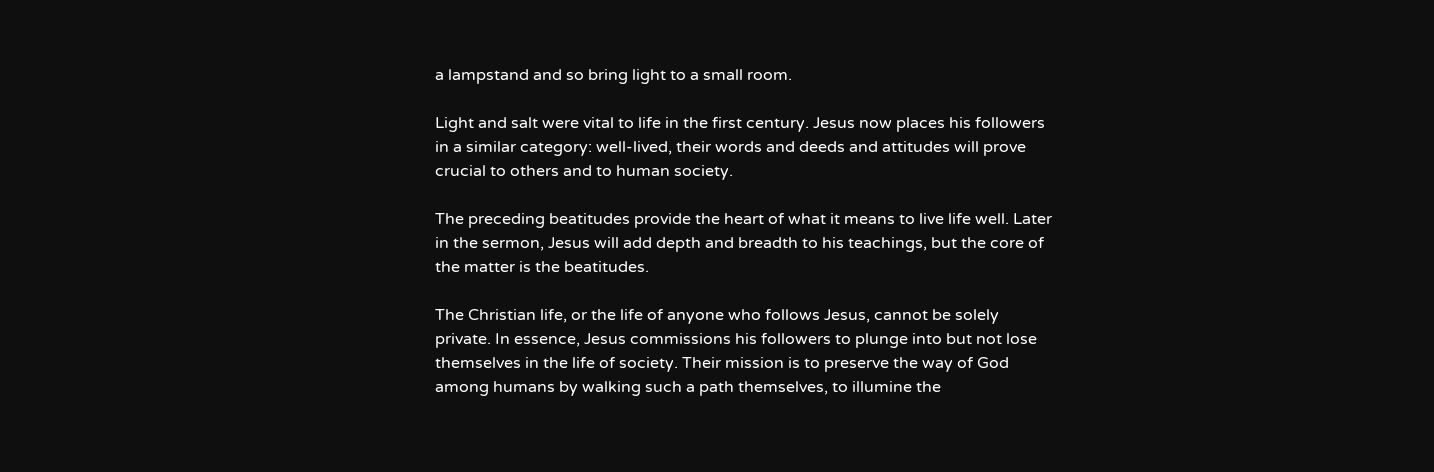a lampstand and so bring light to a small room.

Light and salt were vital to life in the first century. Jesus now places his followers in a similar category: well-lived, their words and deeds and attitudes will prove crucial to others and to human society.

The preceding beatitudes provide the heart of what it means to live life well. Later in the sermon, Jesus will add depth and breadth to his teachings, but the core of the matter is the beatitudes.

The Christian life, or the life of anyone who follows Jesus, cannot be solely private. In essence, Jesus commissions his followers to plunge into but not lose themselves in the life of society. Their mission is to preserve the way of God among humans by walking such a path themselves, to illumine the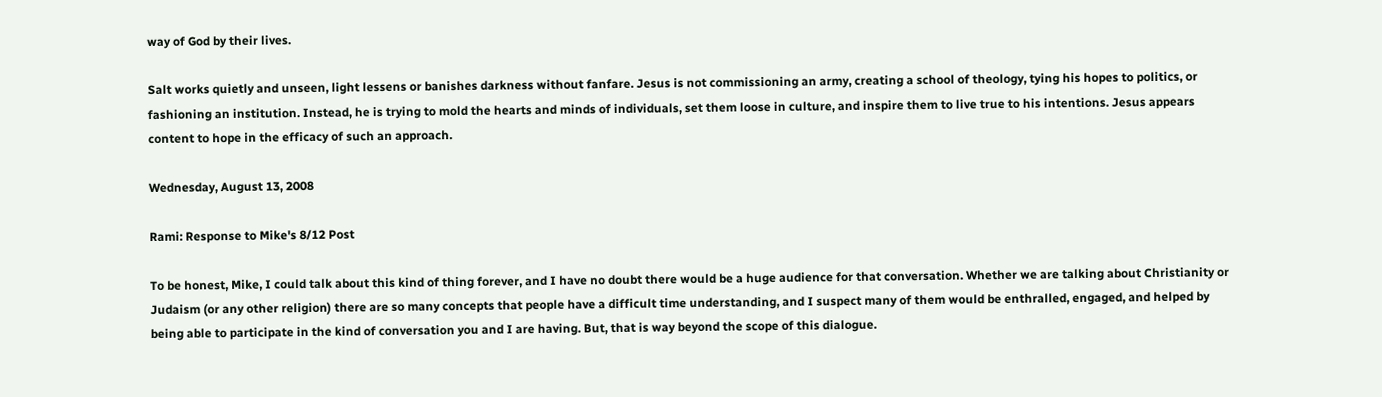way of God by their lives.

Salt works quietly and unseen, light lessens or banishes darkness without fanfare. Jesus is not commissioning an army, creating a school of theology, tying his hopes to politics, or fashioning an institution. Instead, he is trying to mold the hearts and minds of individuals, set them loose in culture, and inspire them to live true to his intentions. Jesus appears content to hope in the efficacy of such an approach.

Wednesday, August 13, 2008

Rami: Response to Mike's 8/12 Post

To be honest, Mike, I could talk about this kind of thing forever, and I have no doubt there would be a huge audience for that conversation. Whether we are talking about Christianity or Judaism (or any other religion) there are so many concepts that people have a difficult time understanding, and I suspect many of them would be enthralled, engaged, and helped by being able to participate in the kind of conversation you and I are having. But, that is way beyond the scope of this dialogue.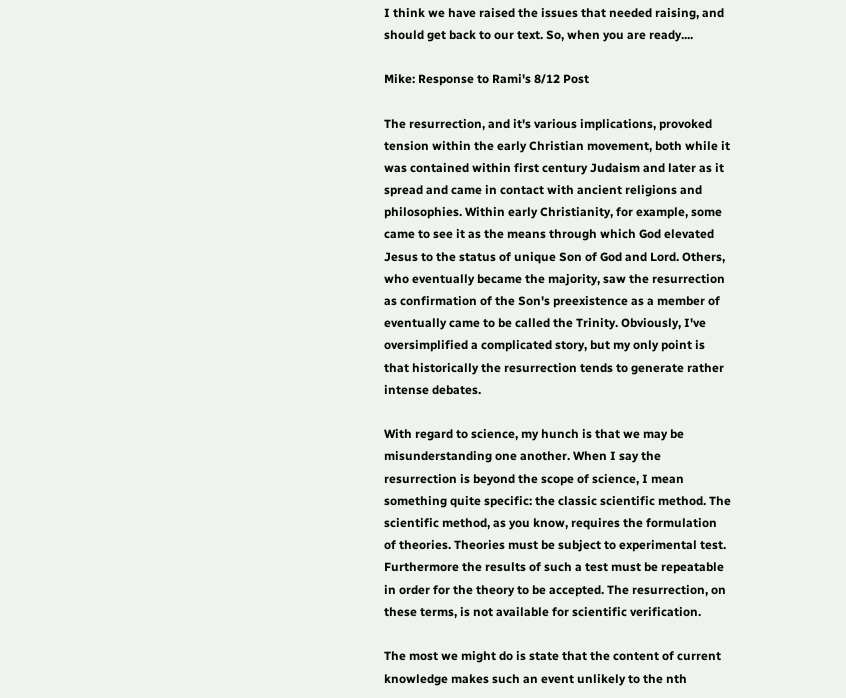I think we have raised the issues that needed raising, and should get back to our text. So, when you are ready....

Mike: Response to Rami's 8/12 Post

The resurrection, and it's various implications, provoked tension within the early Christian movement, both while it was contained within first century Judaism and later as it spread and came in contact with ancient religions and philosophies. Within early Christianity, for example, some came to see it as the means through which God elevated Jesus to the status of unique Son of God and Lord. Others, who eventually became the majority, saw the resurrection as confirmation of the Son's preexistence as a member of eventually came to be called the Trinity. Obviously, I've oversimplified a complicated story, but my only point is that historically the resurrection tends to generate rather intense debates.

With regard to science, my hunch is that we may be misunderstanding one another. When I say the resurrection is beyond the scope of science, I mean something quite specific: the classic scientific method. The scientific method, as you know, requires the formulation of theories. Theories must be subject to experimental test. Furthermore the results of such a test must be repeatable in order for the theory to be accepted. The resurrection, on these terms, is not available for scientific verification.

The most we might do is state that the content of current knowledge makes such an event unlikely to the nth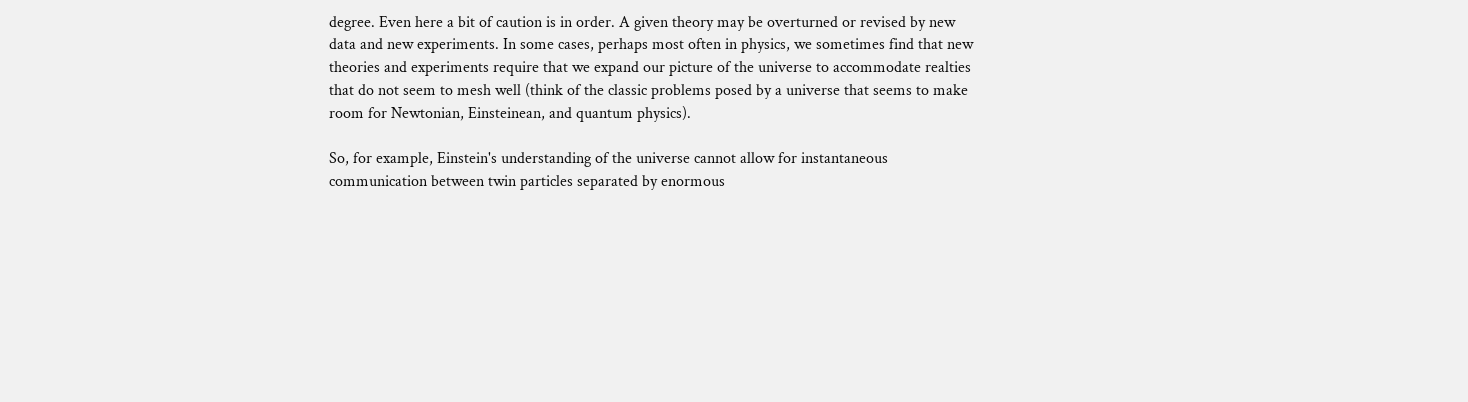degree. Even here a bit of caution is in order. A given theory may be overturned or revised by new data and new experiments. In some cases, perhaps most often in physics, we sometimes find that new theories and experiments require that we expand our picture of the universe to accommodate realties that do not seem to mesh well (think of the classic problems posed by a universe that seems to make room for Newtonian, Einsteinean, and quantum physics).

So, for example, Einstein's understanding of the universe cannot allow for instantaneous communication between twin particles separated by enormous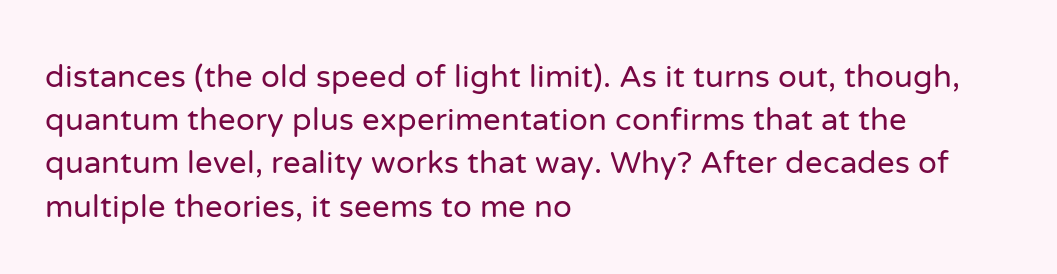distances (the old speed of light limit). As it turns out, though, quantum theory plus experimentation confirms that at the quantum level, reality works that way. Why? After decades of multiple theories, it seems to me no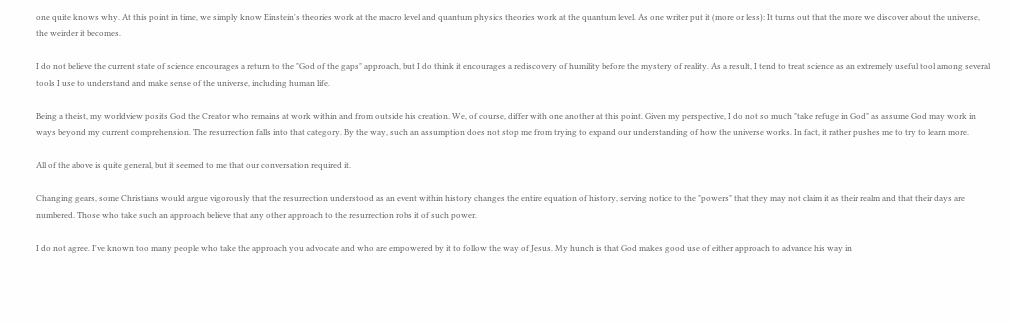one quite knows why. At this point in time, we simply know Einstein's theories work at the macro level and quantum physics theories work at the quantum level. As one writer put it (more or less): It turns out that the more we discover about the universe, the weirder it becomes.

I do not believe the current state of science encourages a return to the "God of the gaps" approach, but I do think it encourages a rediscovery of humility before the mystery of reality. As a result, I tend to treat science as an extremely useful tool among several tools I use to understand and make sense of the universe, including human life.

Being a theist, my worldview posits God the Creator who remains at work within and from outside his creation. We, of course, differ with one another at this point. Given my perspective, I do not so much "take refuge in God" as assume God may work in ways beyond my current comprehension. The resurrection falls into that category. By the way, such an assumption does not stop me from trying to expand our understanding of how the universe works. In fact, it rather pushes me to try to learn more.

All of the above is quite general, but it seemed to me that our conversation required it.

Changing gears, some Christians would argue vigorously that the resurrection understood as an event within history changes the entire equation of history, serving notice to the "powers" that they may not claim it as their realm and that their days are numbered. Those who take such an approach believe that any other approach to the resurrection robs it of such power.

I do not agree. I've known too many people who take the approach you advocate and who are empowered by it to follow the way of Jesus. My hunch is that God makes good use of either approach to advance his way in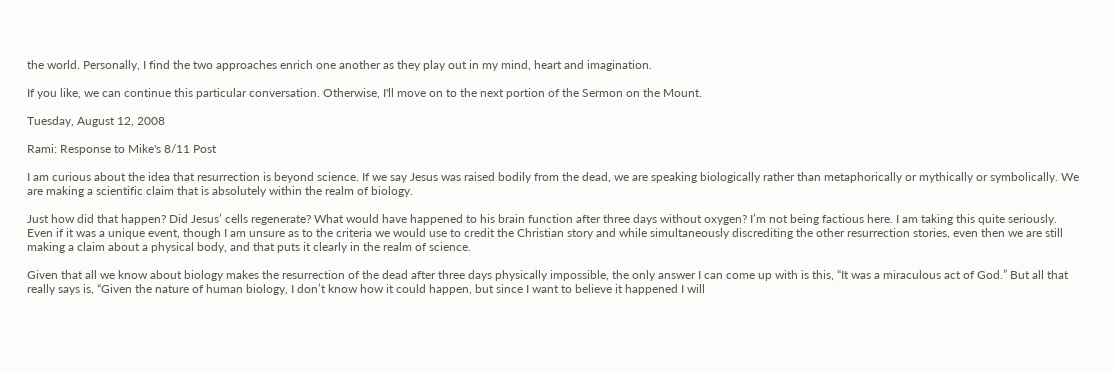the world. Personally, I find the two approaches enrich one another as they play out in my mind, heart and imagination.

If you like, we can continue this particular conversation. Otherwise, I'll move on to the next portion of the Sermon on the Mount.

Tuesday, August 12, 2008

Rami: Response to Mike's 8/11 Post

I am curious about the idea that resurrection is beyond science. If we say Jesus was raised bodily from the dead, we are speaking biologically rather than metaphorically or mythically or symbolically. We are making a scientific claim that is absolutely within the realm of biology.

Just how did that happen? Did Jesus’ cells regenerate? What would have happened to his brain function after three days without oxygen? I’m not being factious here. I am taking this quite seriously. Even if it was a unique event, though I am unsure as to the criteria we would use to credit the Christian story and while simultaneously discrediting the other resurrection stories, even then we are still making a claim about a physical body, and that puts it clearly in the realm of science.

Given that all we know about biology makes the resurrection of the dead after three days physically impossible, the only answer I can come up with is this, “It was a miraculous act of God.” But all that really says is, “Given the nature of human biology, I don’t know how it could happen, but since I want to believe it happened I will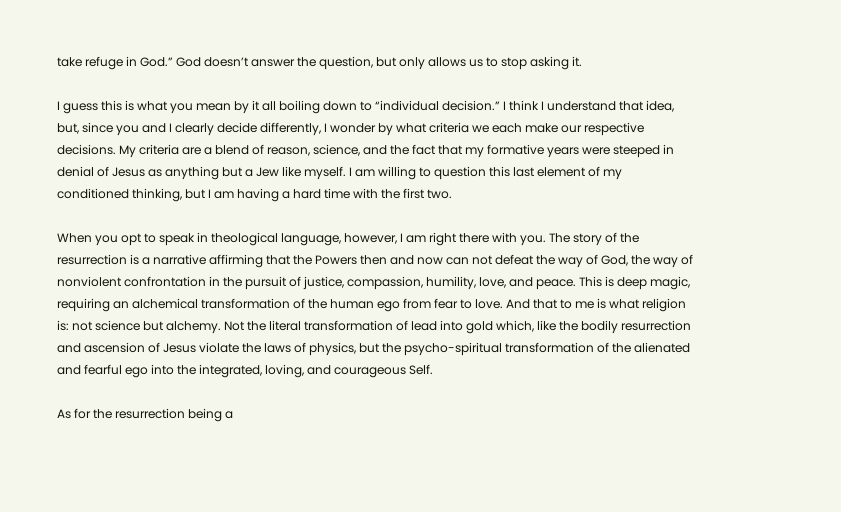take refuge in God.” God doesn’t answer the question, but only allows us to stop asking it.

I guess this is what you mean by it all boiling down to “individual decision.” I think I understand that idea, but, since you and I clearly decide differently, I wonder by what criteria we each make our respective decisions. My criteria are a blend of reason, science, and the fact that my formative years were steeped in denial of Jesus as anything but a Jew like myself. I am willing to question this last element of my conditioned thinking, but I am having a hard time with the first two.

When you opt to speak in theological language, however, I am right there with you. The story of the resurrection is a narrative affirming that the Powers then and now can not defeat the way of God, the way of nonviolent confrontation in the pursuit of justice, compassion, humility, love, and peace. This is deep magic, requiring an alchemical transformation of the human ego from fear to love. And that to me is what religion is: not science but alchemy. Not the literal transformation of lead into gold which, like the bodily resurrection and ascension of Jesus violate the laws of physics, but the psycho-spiritual transformation of the alienated and fearful ego into the integrated, loving, and courageous Self.

As for the resurrection being a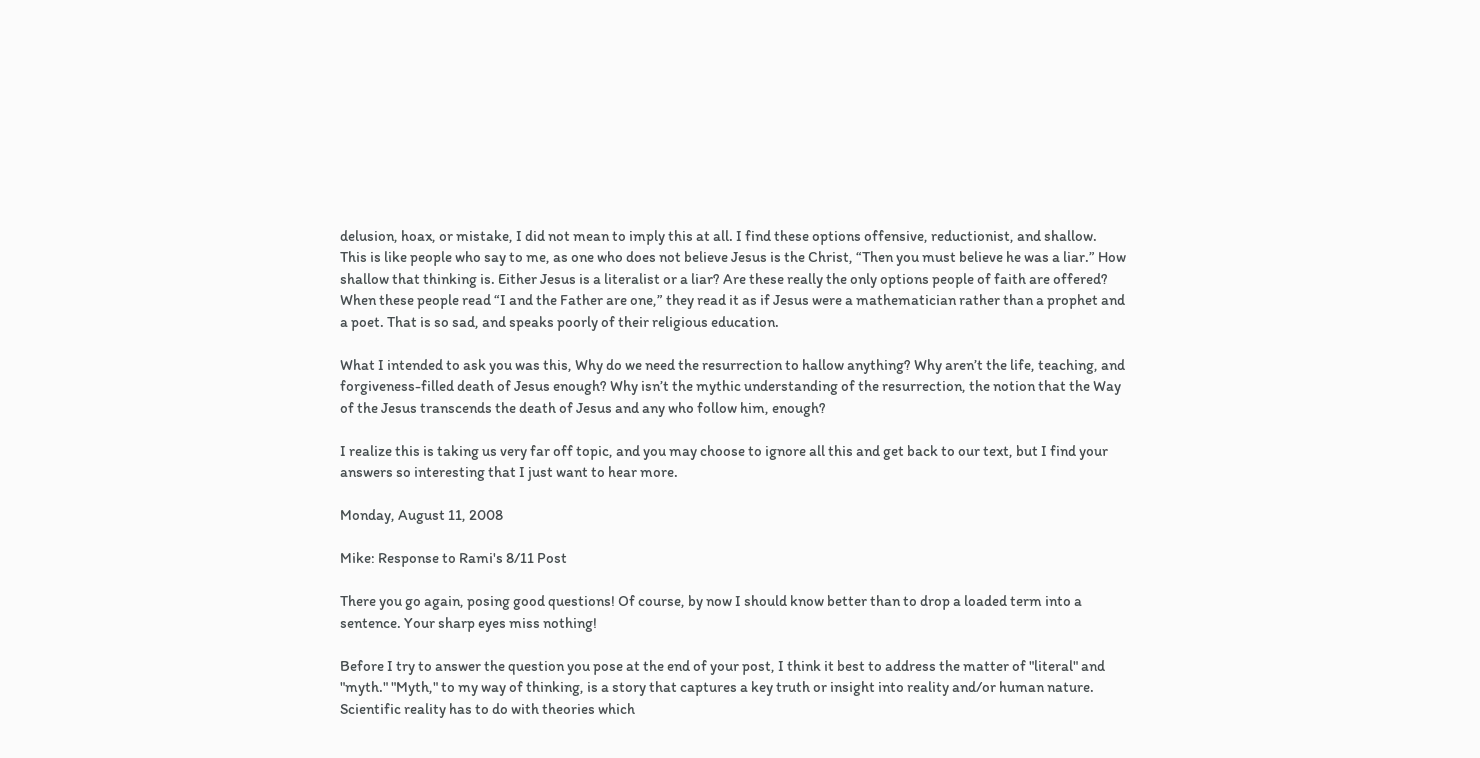delusion, hoax, or mistake, I did not mean to imply this at all. I find these options offensive, reductionist, and shallow. This is like people who say to me, as one who does not believe Jesus is the Christ, “Then you must believe he was a liar.” How shallow that thinking is. Either Jesus is a literalist or a liar? Are these really the only options people of faith are offered? When these people read “I and the Father are one,” they read it as if Jesus were a mathematician rather than a prophet and a poet. That is so sad, and speaks poorly of their religious education.

What I intended to ask you was this, Why do we need the resurrection to hallow anything? Why aren’t the life, teaching, and forgiveness-filled death of Jesus enough? Why isn’t the mythic understanding of the resurrection, the notion that the Way of the Jesus transcends the death of Jesus and any who follow him, enough?

I realize this is taking us very far off topic, and you may choose to ignore all this and get back to our text, but I find your answers so interesting that I just want to hear more.

Monday, August 11, 2008

Mike: Response to Rami's 8/11 Post

There you go again, posing good questions! Of course, by now I should know better than to drop a loaded term into a sentence. Your sharp eyes miss nothing!

Before I try to answer the question you pose at the end of your post, I think it best to address the matter of "literal" and "myth." "Myth," to my way of thinking, is a story that captures a key truth or insight into reality and/or human nature. Scientific reality has to do with theories which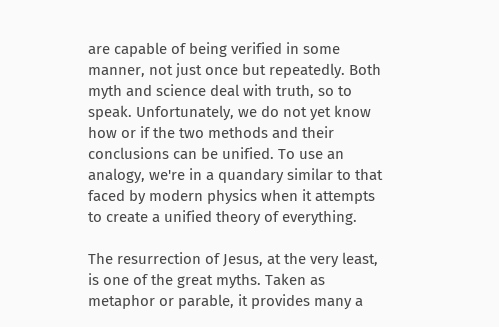are capable of being verified in some manner, not just once but repeatedly. Both myth and science deal with truth, so to speak. Unfortunately, we do not yet know how or if the two methods and their conclusions can be unified. To use an analogy, we're in a quandary similar to that faced by modern physics when it attempts to create a unified theory of everything.

The resurrection of Jesus, at the very least, is one of the great myths. Taken as metaphor or parable, it provides many a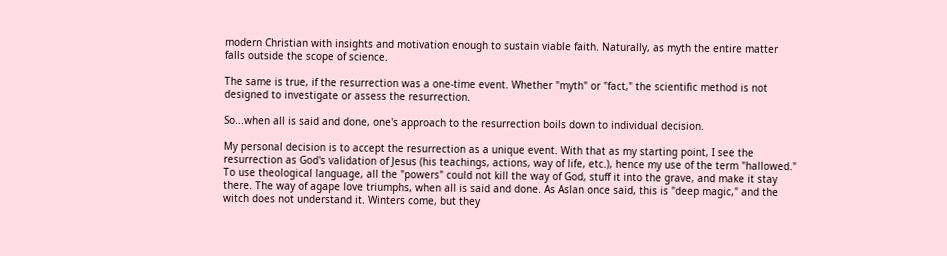modern Christian with insights and motivation enough to sustain viable faith. Naturally, as myth the entire matter falls outside the scope of science.

The same is true, if the resurrection was a one-time event. Whether "myth" or "fact," the scientific method is not designed to investigate or assess the resurrection.

So...when all is said and done, one's approach to the resurrection boils down to individual decision.

My personal decision is to accept the resurrection as a unique event. With that as my starting point, I see the resurrection as God's validation of Jesus (his teachings, actions, way of life, etc.), hence my use of the term "hallowed." To use theological language, all the "powers" could not kill the way of God, stuff it into the grave, and make it stay there. The way of agape love triumphs, when all is said and done. As Aslan once said, this is "deep magic," and the witch does not understand it. Winters come, but they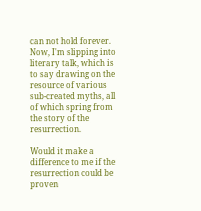can not hold forever. Now, I'm slipping into literary talk, which is to say drawing on the resource of various sub-created myths, all of which spring from the story of the resurrection.

Would it make a difference to me if the resurrection could be proven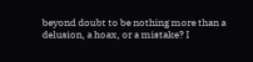beyond doubt to be nothing more than a delusion, a hoax, or a mistake? I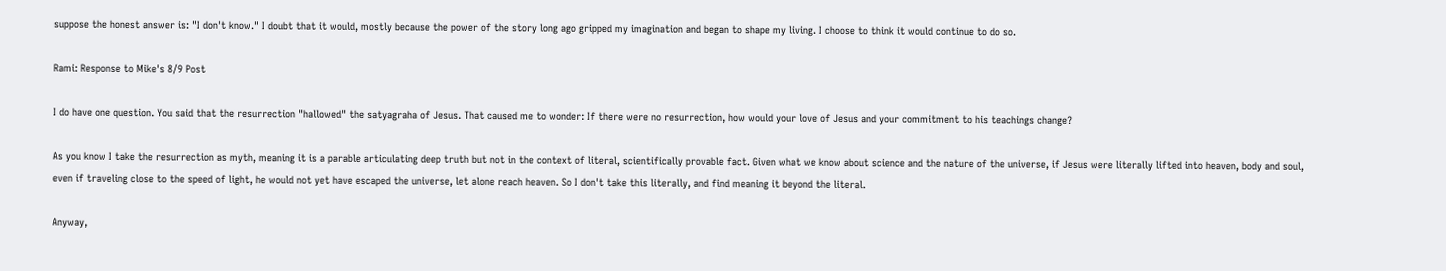suppose the honest answer is: "I don't know." I doubt that it would, mostly because the power of the story long ago gripped my imagination and began to shape my living. I choose to think it would continue to do so.

Rami: Response to Mike's 8/9 Post

I do have one question. You said that the resurrection "hallowed" the satyagraha of Jesus. That caused me to wonder: If there were no resurrection, how would your love of Jesus and your commitment to his teachings change?

As you know I take the resurrection as myth, meaning it is a parable articulating deep truth but not in the context of literal, scientifically provable fact. Given what we know about science and the nature of the universe, if Jesus were literally lifted into heaven, body and soul, even if traveling close to the speed of light, he would not yet have escaped the universe, let alone reach heaven. So I don't take this literally, and find meaning it beyond the literal.

Anyway,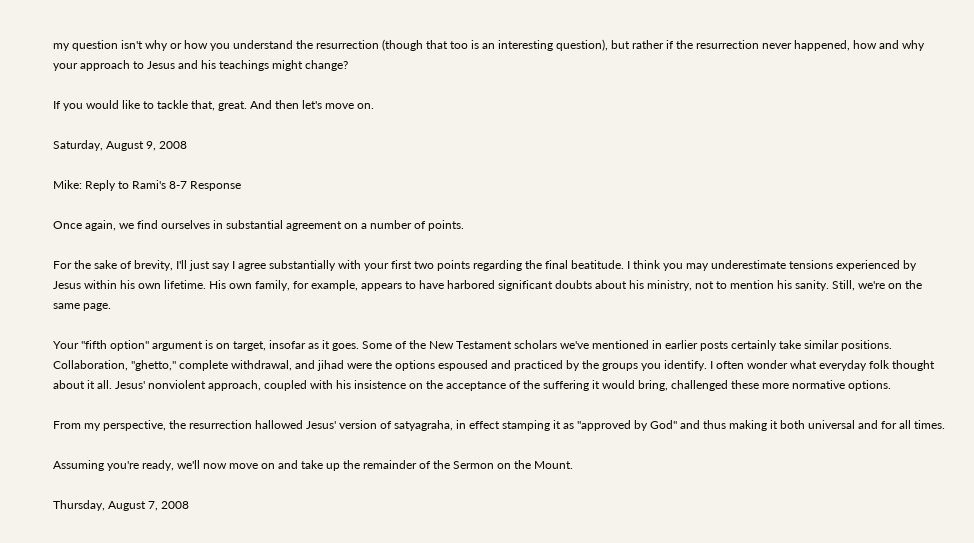my question isn't why or how you understand the resurrection (though that too is an interesting question), but rather if the resurrection never happened, how and why your approach to Jesus and his teachings might change?

If you would like to tackle that, great. And then let's move on.

Saturday, August 9, 2008

Mike: Reply to Rami's 8-7 Response

Once again, we find ourselves in substantial agreement on a number of points.

For the sake of brevity, I'll just say I agree substantially with your first two points regarding the final beatitude. I think you may underestimate tensions experienced by Jesus within his own lifetime. His own family, for example, appears to have harbored significant doubts about his ministry, not to mention his sanity. Still, we're on the same page.

Your "fifth option" argument is on target, insofar as it goes. Some of the New Testament scholars we've mentioned in earlier posts certainly take similar positions. Collaboration, "ghetto," complete withdrawal, and jihad were the options espoused and practiced by the groups you identify. I often wonder what everyday folk thought about it all. Jesus' nonviolent approach, coupled with his insistence on the acceptance of the suffering it would bring, challenged these more normative options.

From my perspective, the resurrection hallowed Jesus' version of satyagraha, in effect stamping it as "approved by God" and thus making it both universal and for all times.

Assuming you're ready, we'll now move on and take up the remainder of the Sermon on the Mount.

Thursday, August 7, 2008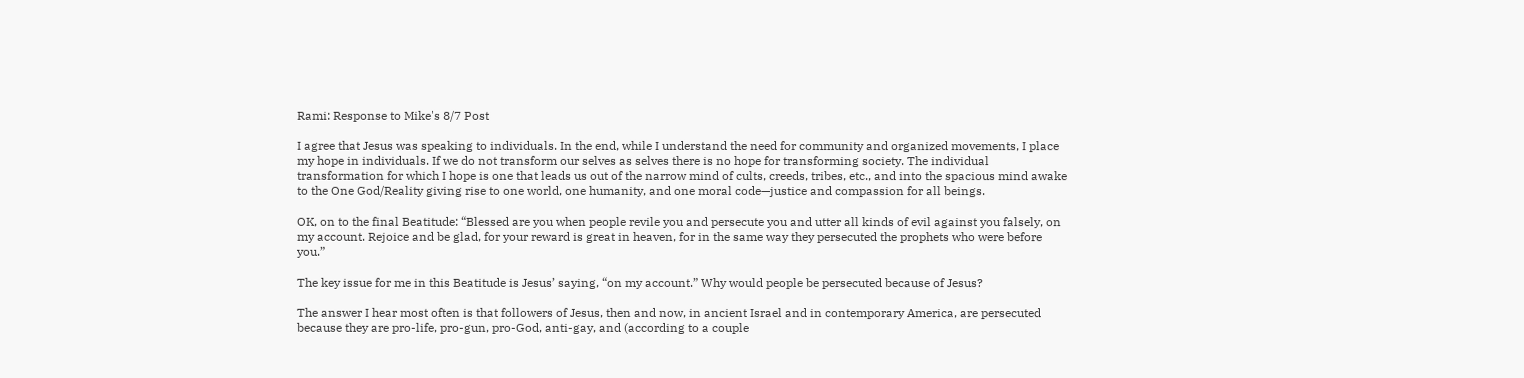Rami: Response to Mike's 8/7 Post

I agree that Jesus was speaking to individuals. In the end, while I understand the need for community and organized movements, I place my hope in individuals. If we do not transform our selves as selves there is no hope for transforming society. The individual transformation for which I hope is one that leads us out of the narrow mind of cults, creeds, tribes, etc., and into the spacious mind awake to the One God/Reality giving rise to one world, one humanity, and one moral code—justice and compassion for all beings.

OK, on to the final Beatitude: “Blessed are you when people revile you and persecute you and utter all kinds of evil against you falsely, on my account. Rejoice and be glad, for your reward is great in heaven, for in the same way they persecuted the prophets who were before you.”

The key issue for me in this Beatitude is Jesus’ saying, “on my account.” Why would people be persecuted because of Jesus?

The answer I hear most often is that followers of Jesus, then and now, in ancient Israel and in contemporary America, are persecuted because they are pro-life, pro-gun, pro-God, anti-gay, and (according to a couple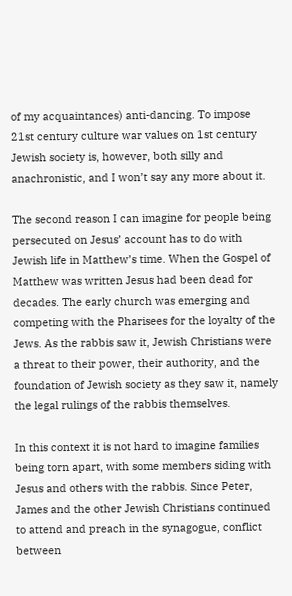of my acquaintances) anti-dancing. To impose 21st century culture war values on 1st century Jewish society is, however, both silly and anachronistic, and I won’t say any more about it.

The second reason I can imagine for people being persecuted on Jesus’ account has to do with Jewish life in Matthew’s time. When the Gospel of Matthew was written Jesus had been dead for decades. The early church was emerging and competing with the Pharisees for the loyalty of the Jews. As the rabbis saw it, Jewish Christians were a threat to their power, their authority, and the foundation of Jewish society as they saw it, namely the legal rulings of the rabbis themselves.

In this context it is not hard to imagine families being torn apart, with some members siding with Jesus and others with the rabbis. Since Peter, James and the other Jewish Christians continued to attend and preach in the synagogue, conflict between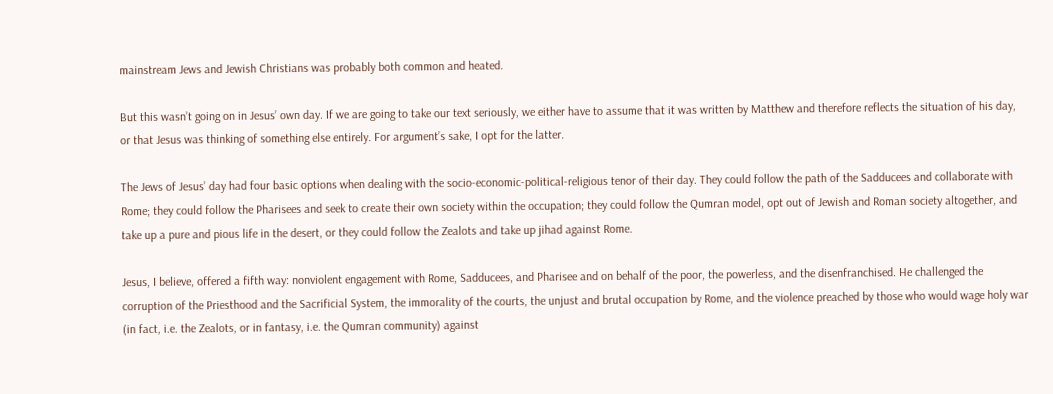mainstream Jews and Jewish Christians was probably both common and heated.

But this wasn’t going on in Jesus’ own day. If we are going to take our text seriously, we either have to assume that it was written by Matthew and therefore reflects the situation of his day, or that Jesus was thinking of something else entirely. For argument’s sake, I opt for the latter.

The Jews of Jesus’ day had four basic options when dealing with the socio-economic-political-religious tenor of their day. They could follow the path of the Sadducees and collaborate with Rome; they could follow the Pharisees and seek to create their own society within the occupation; they could follow the Qumran model, opt out of Jewish and Roman society altogether, and take up a pure and pious life in the desert, or they could follow the Zealots and take up jihad against Rome.

Jesus, I believe, offered a fifth way: nonviolent engagement with Rome, Sadducees, and Pharisee and on behalf of the poor, the powerless, and the disenfranchised. He challenged the corruption of the Priesthood and the Sacrificial System, the immorality of the courts, the unjust and brutal occupation by Rome, and the violence preached by those who would wage holy war (in fact, i.e. the Zealots, or in fantasy, i.e. the Qumran community) against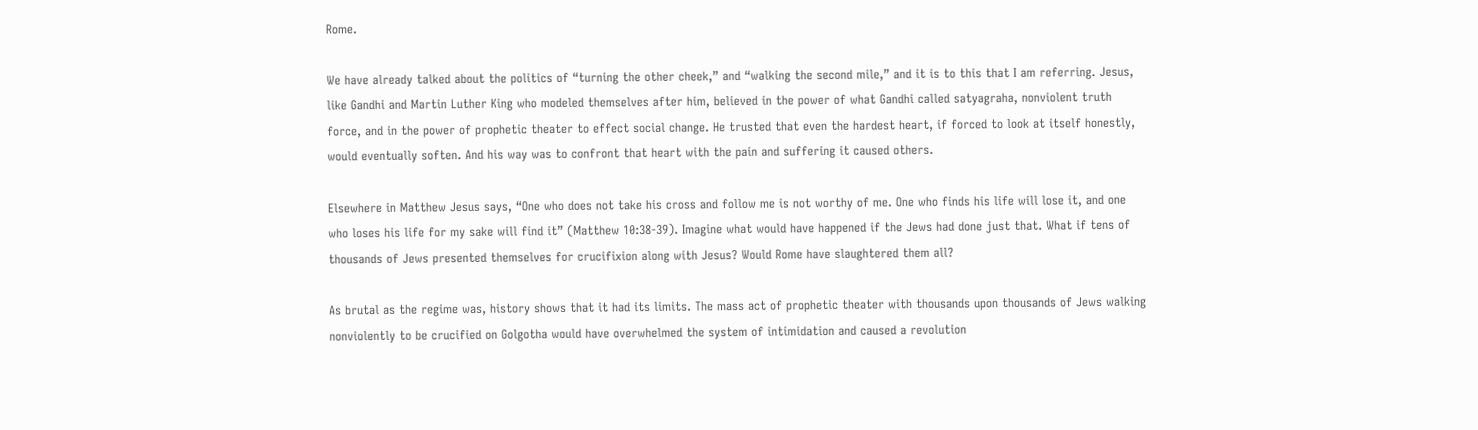Rome.

We have already talked about the politics of “turning the other cheek,” and “walking the second mile,” and it is to this that I am referring. Jesus, like Gandhi and Martin Luther King who modeled themselves after him, believed in the power of what Gandhi called satyagraha, nonviolent truth force, and in the power of prophetic theater to effect social change. He trusted that even the hardest heart, if forced to look at itself honestly, would eventually soften. And his way was to confront that heart with the pain and suffering it caused others.

Elsewhere in Matthew Jesus says, “One who does not take his cross and follow me is not worthy of me. One who finds his life will lose it, and one who loses his life for my sake will find it” (Matthew 10:38-39). Imagine what would have happened if the Jews had done just that. What if tens of thousands of Jews presented themselves for crucifixion along with Jesus? Would Rome have slaughtered them all?

As brutal as the regime was, history shows that it had its limits. The mass act of prophetic theater with thousands upon thousands of Jews walking nonviolently to be crucified on Golgotha would have overwhelmed the system of intimidation and caused a revolution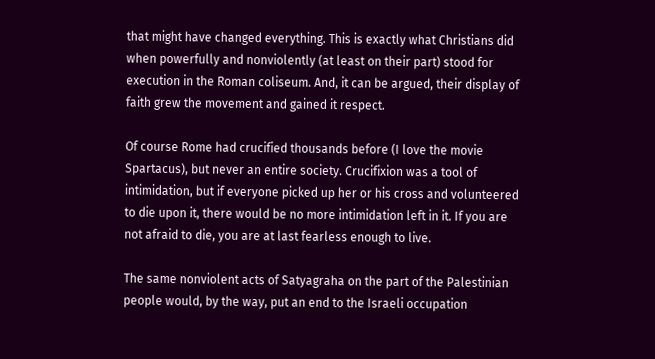that might have changed everything. This is exactly what Christians did when powerfully and nonviolently (at least on their part) stood for execution in the Roman coliseum. And, it can be argued, their display of faith grew the movement and gained it respect.

Of course Rome had crucified thousands before (I love the movie Spartacus), but never an entire society. Crucifixion was a tool of intimidation, but if everyone picked up her or his cross and volunteered to die upon it, there would be no more intimidation left in it. If you are not afraid to die, you are at last fearless enough to live.

The same nonviolent acts of Satyagraha on the part of the Palestinian people would, by the way, put an end to the Israeli occupation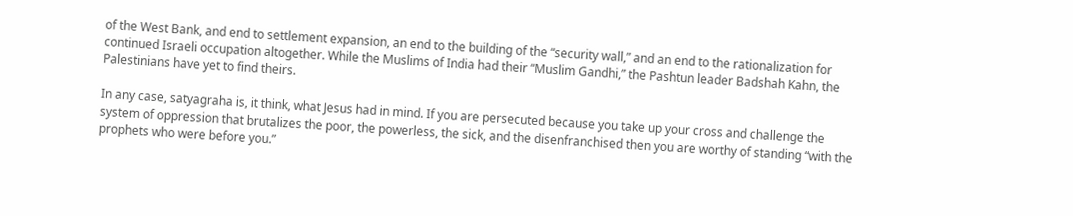of the West Bank, and end to settlement expansion, an end to the building of the “security wall,” and an end to the rationalization for continued Israeli occupation altogether. While the Muslims of India had their “Muslim Gandhi,” the Pashtun leader Badshah Kahn, the Palestinians have yet to find theirs.

In any case, satyagraha is, it think, what Jesus had in mind. If you are persecuted because you take up your cross and challenge the system of oppression that brutalizes the poor, the powerless, the sick, and the disenfranchised then you are worthy of standing “with the prophets who were before you.”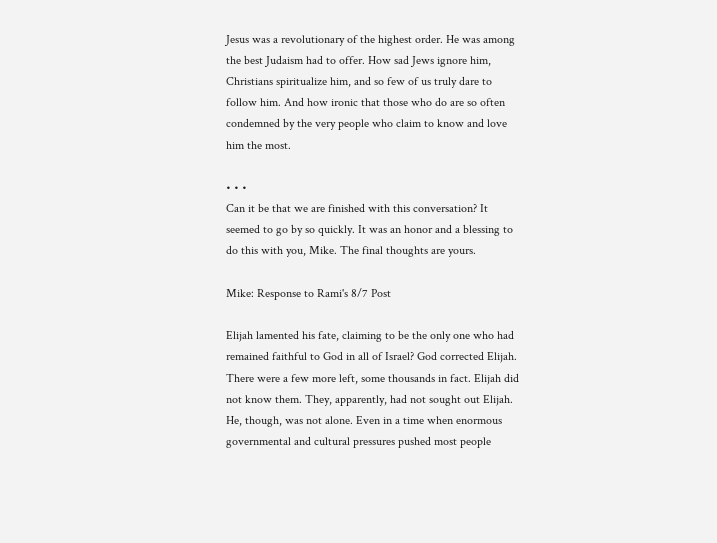Jesus was a revolutionary of the highest order. He was among the best Judaism had to offer. How sad Jews ignore him, Christians spiritualize him, and so few of us truly dare to follow him. And how ironic that those who do are so often condemned by the very people who claim to know and love him the most.

• • •
Can it be that we are finished with this conversation? It seemed to go by so quickly. It was an honor and a blessing to do this with you, Mike. The final thoughts are yours.

Mike: Response to Rami's 8/7 Post

Elijah lamented his fate, claiming to be the only one who had remained faithful to God in all of Israel? God corrected Elijah. There were a few more left, some thousands in fact. Elijah did not know them. They, apparently, had not sought out Elijah. He, though, was not alone. Even in a time when enormous governmental and cultural pressures pushed most people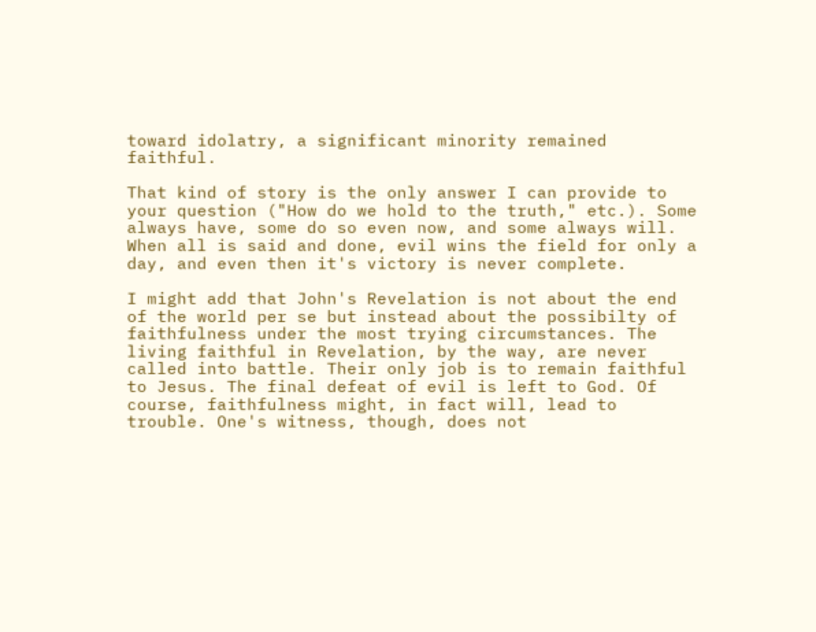toward idolatry, a significant minority remained faithful.

That kind of story is the only answer I can provide to your question ("How do we hold to the truth," etc.). Some always have, some do so even now, and some always will. When all is said and done, evil wins the field for only a day, and even then it's victory is never complete.

I might add that John's Revelation is not about the end of the world per se but instead about the possibilty of faithfulness under the most trying circumstances. The living faithful in Revelation, by the way, are never called into battle. Their only job is to remain faithful to Jesus. The final defeat of evil is left to God. Of course, faithfulness might, in fact will, lead to trouble. One's witness, though, does not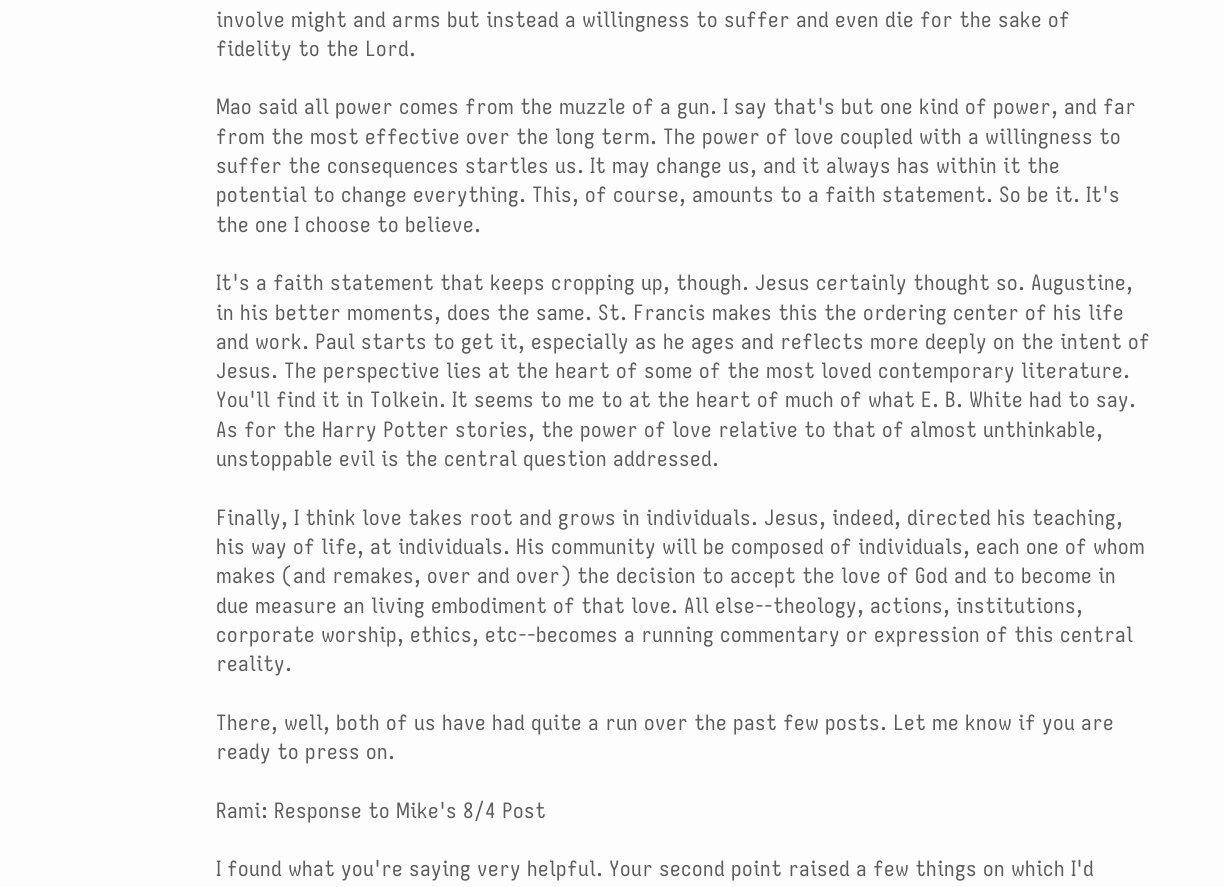involve might and arms but instead a willingness to suffer and even die for the sake of fidelity to the Lord.

Mao said all power comes from the muzzle of a gun. I say that's but one kind of power, and far from the most effective over the long term. The power of love coupled with a willingness to suffer the consequences startles us. It may change us, and it always has within it the potential to change everything. This, of course, amounts to a faith statement. So be it. It's the one I choose to believe.

It's a faith statement that keeps cropping up, though. Jesus certainly thought so. Augustine, in his better moments, does the same. St. Francis makes this the ordering center of his life and work. Paul starts to get it, especially as he ages and reflects more deeply on the intent of Jesus. The perspective lies at the heart of some of the most loved contemporary literature. You'll find it in Tolkein. It seems to me to at the heart of much of what E. B. White had to say. As for the Harry Potter stories, the power of love relative to that of almost unthinkable, unstoppable evil is the central question addressed.

Finally, I think love takes root and grows in individuals. Jesus, indeed, directed his teaching, his way of life, at individuals. His community will be composed of individuals, each one of whom makes (and remakes, over and over) the decision to accept the love of God and to become in due measure an living embodiment of that love. All else--theology, actions, institutions, corporate worship, ethics, etc--becomes a running commentary or expression of this central reality.

There, well, both of us have had quite a run over the past few posts. Let me know if you are ready to press on.

Rami: Response to Mike's 8/4 Post

I found what you're saying very helpful. Your second point raised a few things on which I'd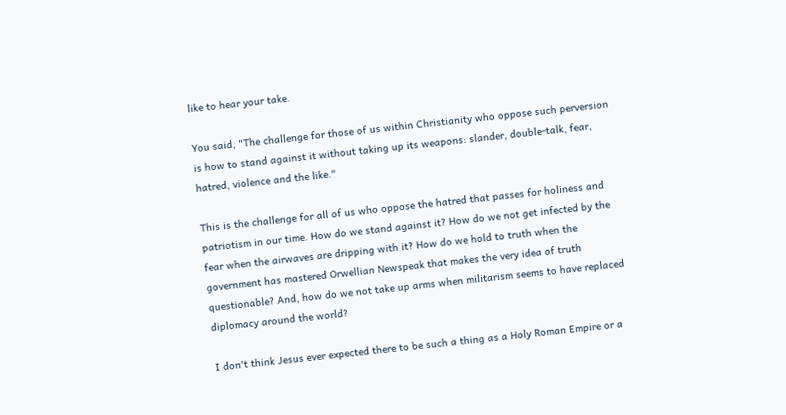like to hear your take.

You said, "The challenge for those of us within Christianity who oppose such perversion is how to stand against it without taking up its weapons: slander, double-talk, fear, hatred, violence and the like."

This is the challenge for all of us who oppose the hatred that passes for holiness and patriotism in our time. How do we stand against it? How do we not get infected by the fear when the airwaves are dripping with it? How do we hold to truth when the government has mastered Orwellian Newspeak that makes the very idea of truth questionable? And, how do we not take up arms when militarism seems to have replaced diplomacy around the world?

I don't think Jesus ever expected there to be such a thing as a Holy Roman Empire or a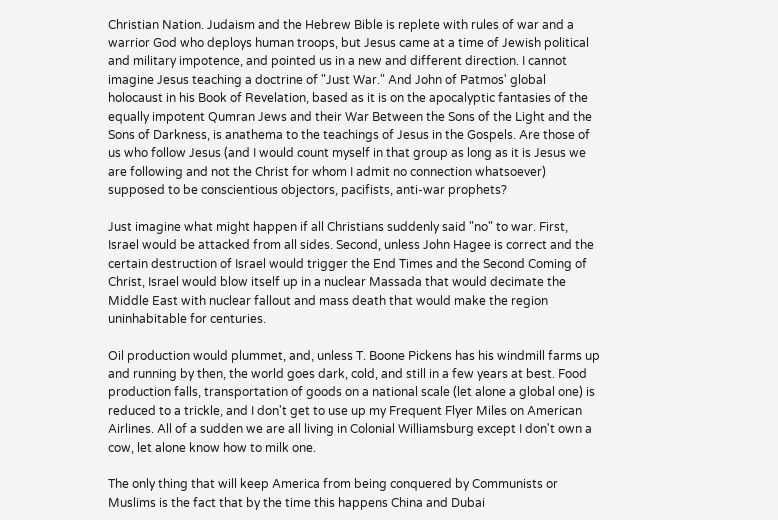Christian Nation. Judaism and the Hebrew Bible is replete with rules of war and a warrior God who deploys human troops, but Jesus came at a time of Jewish political and military impotence, and pointed us in a new and different direction. I cannot imagine Jesus teaching a doctrine of "Just War." And John of Patmos' global holocaust in his Book of Revelation, based as it is on the apocalyptic fantasies of the equally impotent Qumran Jews and their War Between the Sons of the Light and the Sons of Darkness, is anathema to the teachings of Jesus in the Gospels. Are those of us who follow Jesus (and I would count myself in that group as long as it is Jesus we are following and not the Christ for whom I admit no connection whatsoever) supposed to be conscientious objectors, pacifists, anti-war prophets?

Just imagine what might happen if all Christians suddenly said "no" to war. First, Israel would be attacked from all sides. Second, unless John Hagee is correct and the certain destruction of Israel would trigger the End Times and the Second Coming of Christ, Israel would blow itself up in a nuclear Massada that would decimate the Middle East with nuclear fallout and mass death that would make the region uninhabitable for centuries.

Oil production would plummet, and, unless T. Boone Pickens has his windmill farms up and running by then, the world goes dark, cold, and still in a few years at best. Food production falls, transportation of goods on a national scale (let alone a global one) is reduced to a trickle, and I don't get to use up my Frequent Flyer Miles on American Airlines. All of a sudden we are all living in Colonial Williamsburg except I don't own a cow, let alone know how to milk one.

The only thing that will keep America from being conquered by Communists or Muslims is the fact that by the time this happens China and Dubai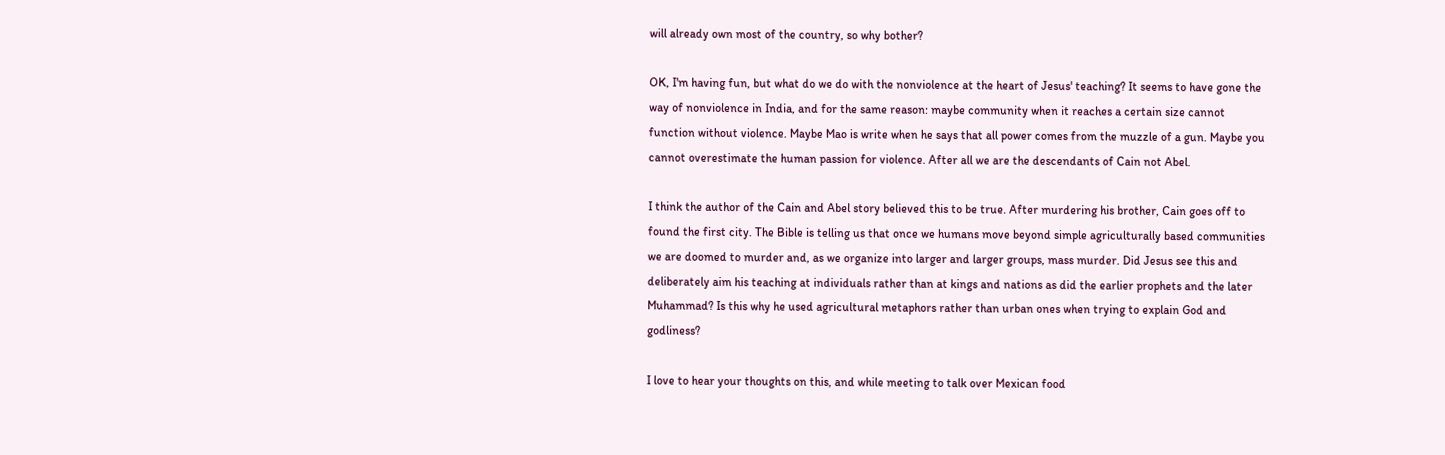will already own most of the country, so why bother?

OK, I'm having fun, but what do we do with the nonviolence at the heart of Jesus' teaching? It seems to have gone the way of nonviolence in India, and for the same reason: maybe community when it reaches a certain size cannot function without violence. Maybe Mao is write when he says that all power comes from the muzzle of a gun. Maybe you cannot overestimate the human passion for violence. After all we are the descendants of Cain not Abel.

I think the author of the Cain and Abel story believed this to be true. After murdering his brother, Cain goes off to found the first city. The Bible is telling us that once we humans move beyond simple agriculturally based communities we are doomed to murder and, as we organize into larger and larger groups, mass murder. Did Jesus see this and deliberately aim his teaching at individuals rather than at kings and nations as did the earlier prophets and the later Muhammad? Is this why he used agricultural metaphors rather than urban ones when trying to explain God and godliness?

I love to hear your thoughts on this, and while meeting to talk over Mexican food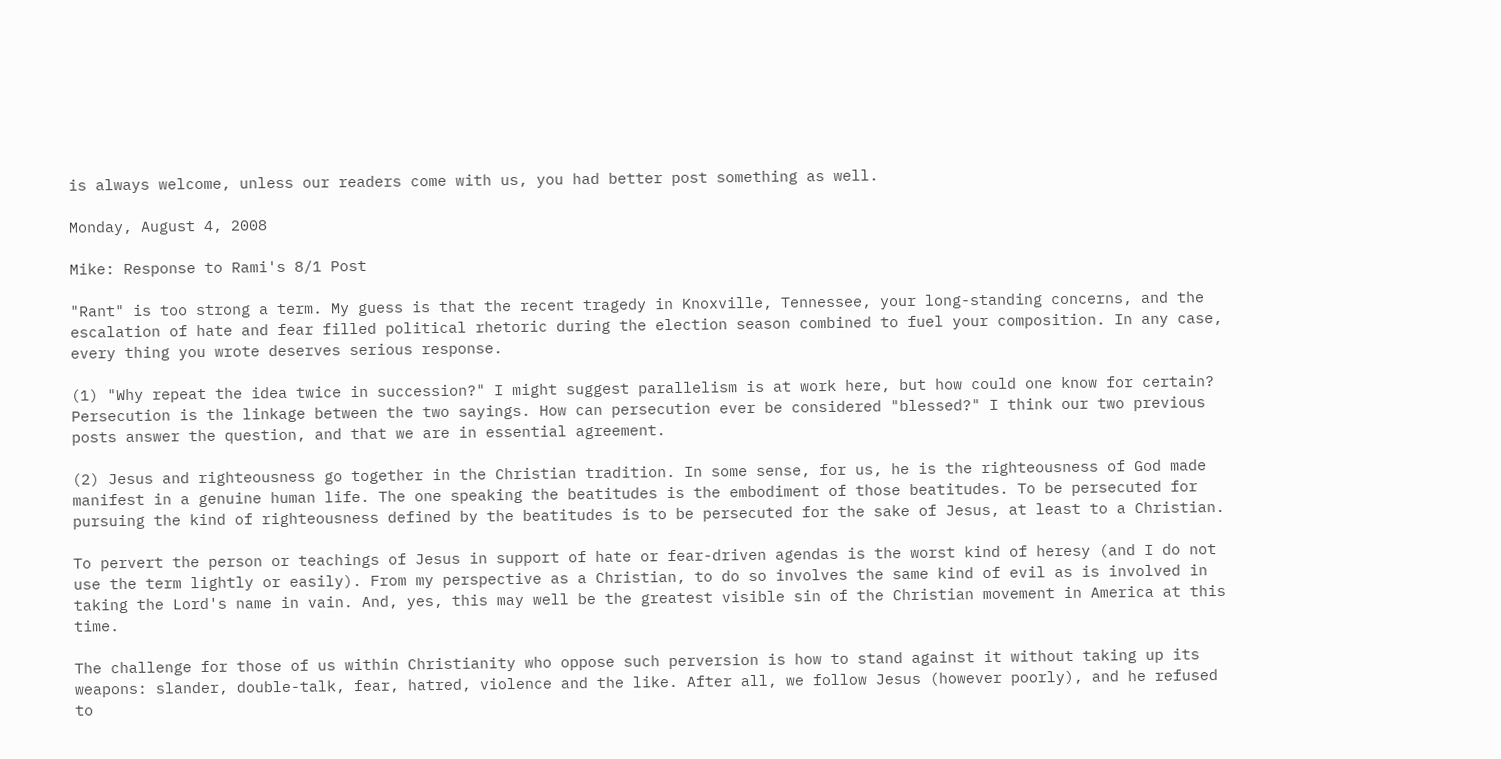is always welcome, unless our readers come with us, you had better post something as well.

Monday, August 4, 2008

Mike: Response to Rami's 8/1 Post

"Rant" is too strong a term. My guess is that the recent tragedy in Knoxville, Tennessee, your long-standing concerns, and the escalation of hate and fear filled political rhetoric during the election season combined to fuel your composition. In any case, every thing you wrote deserves serious response.

(1) "Why repeat the idea twice in succession?" I might suggest parallelism is at work here, but how could one know for certain? Persecution is the linkage between the two sayings. How can persecution ever be considered "blessed?" I think our two previous posts answer the question, and that we are in essential agreement.

(2) Jesus and righteousness go together in the Christian tradition. In some sense, for us, he is the righteousness of God made manifest in a genuine human life. The one speaking the beatitudes is the embodiment of those beatitudes. To be persecuted for pursuing the kind of righteousness defined by the beatitudes is to be persecuted for the sake of Jesus, at least to a Christian.

To pervert the person or teachings of Jesus in support of hate or fear-driven agendas is the worst kind of heresy (and I do not use the term lightly or easily). From my perspective as a Christian, to do so involves the same kind of evil as is involved in taking the Lord's name in vain. And, yes, this may well be the greatest visible sin of the Christian movement in America at this time.

The challenge for those of us within Christianity who oppose such perversion is how to stand against it without taking up its weapons: slander, double-talk, fear, hatred, violence and the like. After all, we follow Jesus (however poorly), and he refused to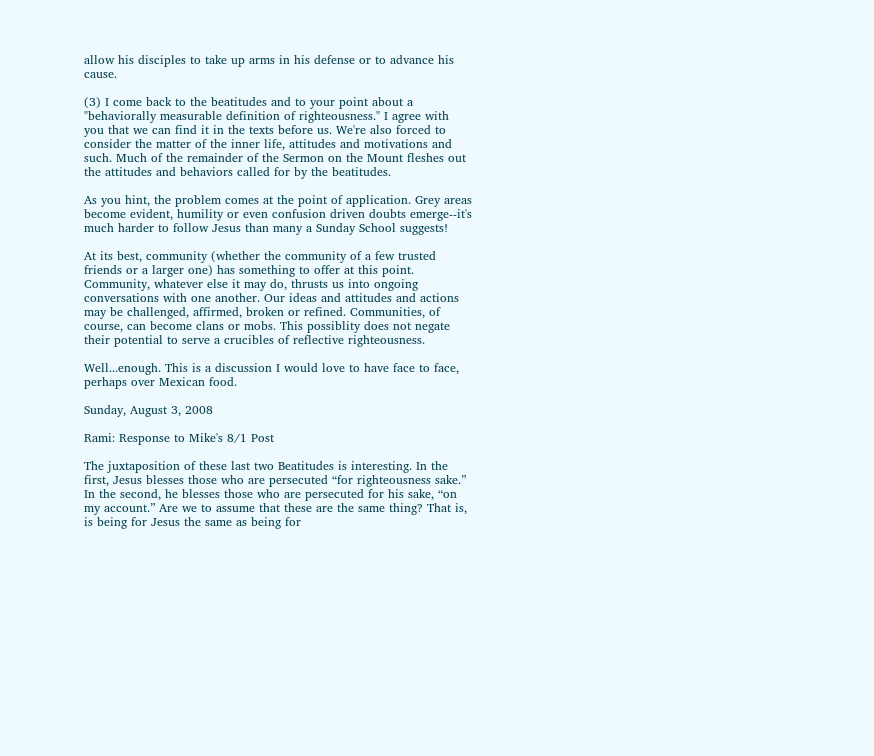allow his disciples to take up arms in his defense or to advance his cause.

(3) I come back to the beatitudes and to your point about a "behaviorally measurable definition of righteousness." I agree with you that we can find it in the texts before us. We're also forced to consider the matter of the inner life, attitudes and motivations and such. Much of the remainder of the Sermon on the Mount fleshes out the attitudes and behaviors called for by the beatitudes.

As you hint, the problem comes at the point of application. Grey areas become evident, humility or even confusion driven doubts emerge--it's much harder to follow Jesus than many a Sunday School suggests!

At its best, community (whether the community of a few trusted friends or a larger one) has something to offer at this point. Community, whatever else it may do, thrusts us into ongoing conversations with one another. Our ideas and attitudes and actions may be challenged, affirmed, broken or refined. Communities, of course, can become clans or mobs. This possiblity does not negate their potential to serve a crucibles of reflective righteousness.

Well...enough. This is a discussion I would love to have face to face, perhaps over Mexican food.

Sunday, August 3, 2008

Rami: Response to Mike's 8/1 Post

The juxtaposition of these last two Beatitudes is interesting. In the first, Jesus blesses those who are persecuted “for righteousness sake.” In the second, he blesses those who are persecuted for his sake, “on my account.” Are we to assume that these are the same thing? That is, is being for Jesus the same as being for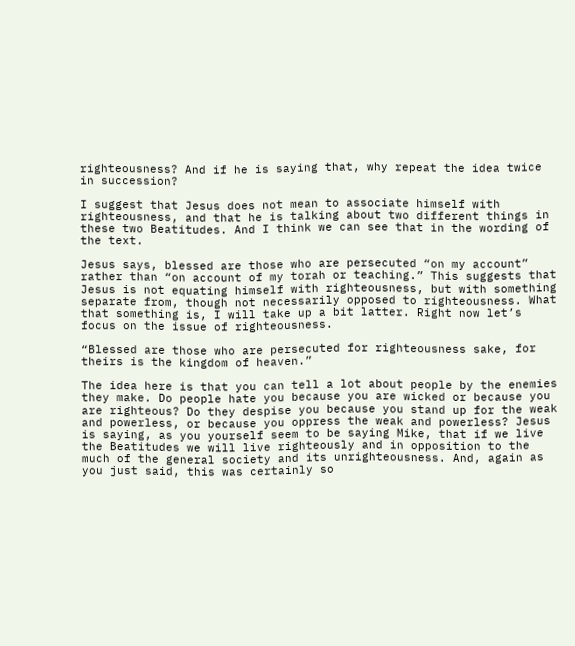righteousness? And if he is saying that, why repeat the idea twice in succession?

I suggest that Jesus does not mean to associate himself with righteousness, and that he is talking about two different things in these two Beatitudes. And I think we can see that in the wording of the text.

Jesus says, blessed are those who are persecuted “on my account” rather than “on account of my torah or teaching.” This suggests that Jesus is not equating himself with righteousness, but with something separate from, though not necessarily opposed to righteousness. What that something is, I will take up a bit latter. Right now let’s focus on the issue of righteousness.

“Blessed are those who are persecuted for righteousness sake, for theirs is the kingdom of heaven.”

The idea here is that you can tell a lot about people by the enemies they make. Do people hate you because you are wicked or because you are righteous? Do they despise you because you stand up for the weak and powerless, or because you oppress the weak and powerless? Jesus is saying, as you yourself seem to be saying Mike, that if we live the Beatitudes we will live righteously and in opposition to the much of the general society and its unrighteousness. And, again as you just said, this was certainly so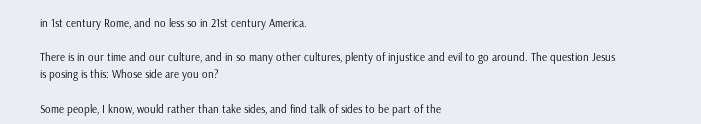in 1st century Rome, and no less so in 21st century America.

There is in our time and our culture, and in so many other cultures, plenty of injustice and evil to go around. The question Jesus is posing is this: Whose side are you on?

Some people, I know, would rather than take sides, and find talk of sides to be part of the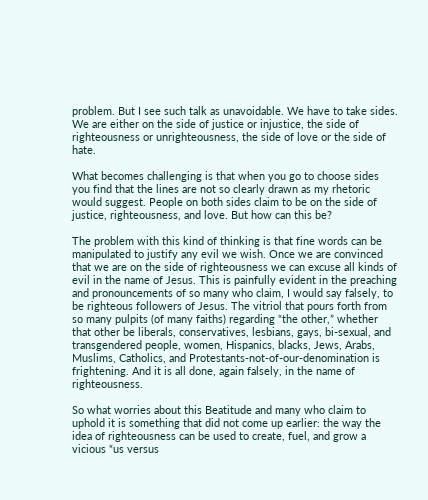problem. But I see such talk as unavoidable. We have to take sides. We are either on the side of justice or injustice, the side of righteousness or unrighteousness, the side of love or the side of hate.

What becomes challenging is that when you go to choose sides you find that the lines are not so clearly drawn as my rhetoric would suggest. People on both sides claim to be on the side of justice, righteousness, and love. But how can this be?

The problem with this kind of thinking is that fine words can be manipulated to justify any evil we wish. Once we are convinced that we are on the side of righteousness we can excuse all kinds of evil in the name of Jesus. This is painfully evident in the preaching and pronouncements of so many who claim, I would say falsely, to be righteous followers of Jesus. The vitriol that pours forth from so many pulpits (of many faiths) regarding “the other,” whether that other be liberals, conservatives, lesbians, gays, bi-sexual, and transgendered people, women, Hispanics, blacks, Jews, Arabs, Muslims, Catholics, and Protestants-not-of-our-denomination is frightening. And it is all done, again falsely, in the name of righteousness.

So what worries about this Beatitude and many who claim to uphold it is something that did not come up earlier: the way the idea of righteousness can be used to create, fuel, and grow a vicious “us versus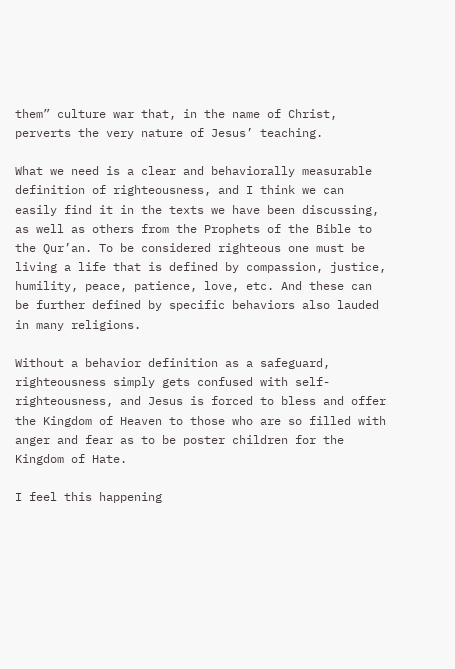them” culture war that, in the name of Christ, perverts the very nature of Jesus’ teaching.

What we need is a clear and behaviorally measurable definition of righteousness, and I think we can easily find it in the texts we have been discussing, as well as others from the Prophets of the Bible to the Qur’an. To be considered righteous one must be living a life that is defined by compassion, justice, humility, peace, patience, love, etc. And these can be further defined by specific behaviors also lauded in many religions.

Without a behavior definition as a safeguard, righteousness simply gets confused with self-righteousness, and Jesus is forced to bless and offer the Kingdom of Heaven to those who are so filled with anger and fear as to be poster children for the Kingdom of Hate.

I feel this happening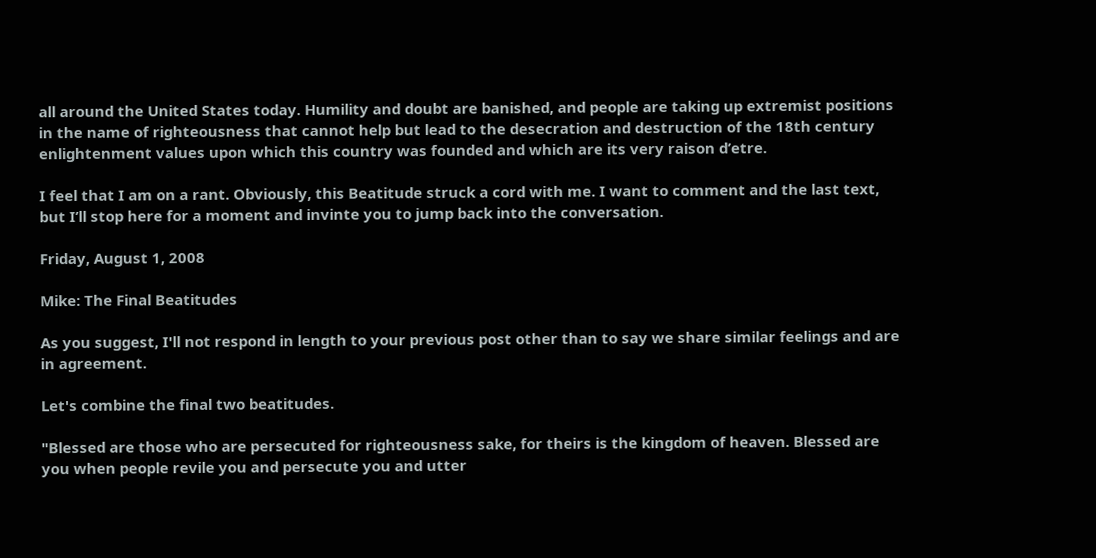all around the United States today. Humility and doubt are banished, and people are taking up extremist positions in the name of righteousness that cannot help but lead to the desecration and destruction of the 18th century enlightenment values upon which this country was founded and which are its very raison d’etre.

I feel that I am on a rant. Obviously, this Beatitude struck a cord with me. I want to comment and the last text, but I’ll stop here for a moment and invinte you to jump back into the conversation.

Friday, August 1, 2008

Mike: The Final Beatitudes

As you suggest, I'll not respond in length to your previous post other than to say we share similar feelings and are in agreement.

Let's combine the final two beatitudes.

"Blessed are those who are persecuted for righteousness sake, for theirs is the kingdom of heaven. Blessed are you when people revile you and persecute you and utter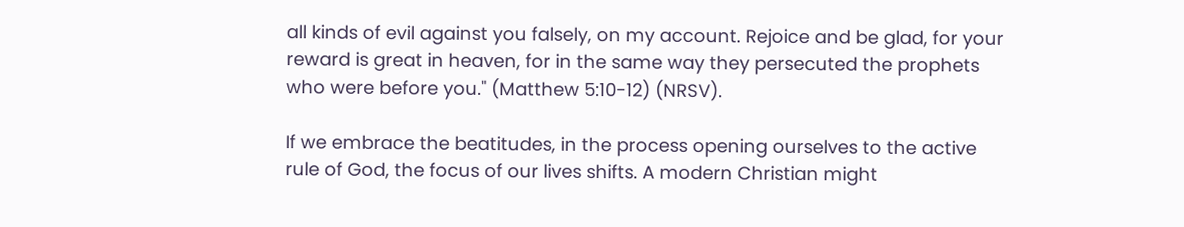all kinds of evil against you falsely, on my account. Rejoice and be glad, for your reward is great in heaven, for in the same way they persecuted the prophets who were before you." (Matthew 5:10-12) (NRSV).

If we embrace the beatitudes, in the process opening ourselves to the active rule of God, the focus of our lives shifts. A modern Christian might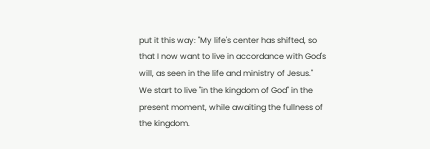put it this way: "My life's center has shifted, so that I now want to live in accordance with God's will, as seen in the life and ministry of Jesus." We start to live "in the kingdom of God" in the present moment, while awaiting the fullness of the kingdom.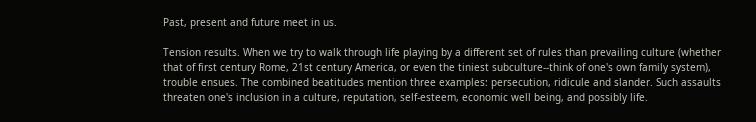Past, present and future meet in us.

Tension results. When we try to walk through life playing by a different set of rules than prevailing culture (whether that of first century Rome, 21st century America, or even the tiniest subculture--think of one's own family system), trouble ensues. The combined beatitudes mention three examples: persecution, ridicule and slander. Such assaults threaten one's inclusion in a culture, reputation, self-esteem, economic well being, and possibly life.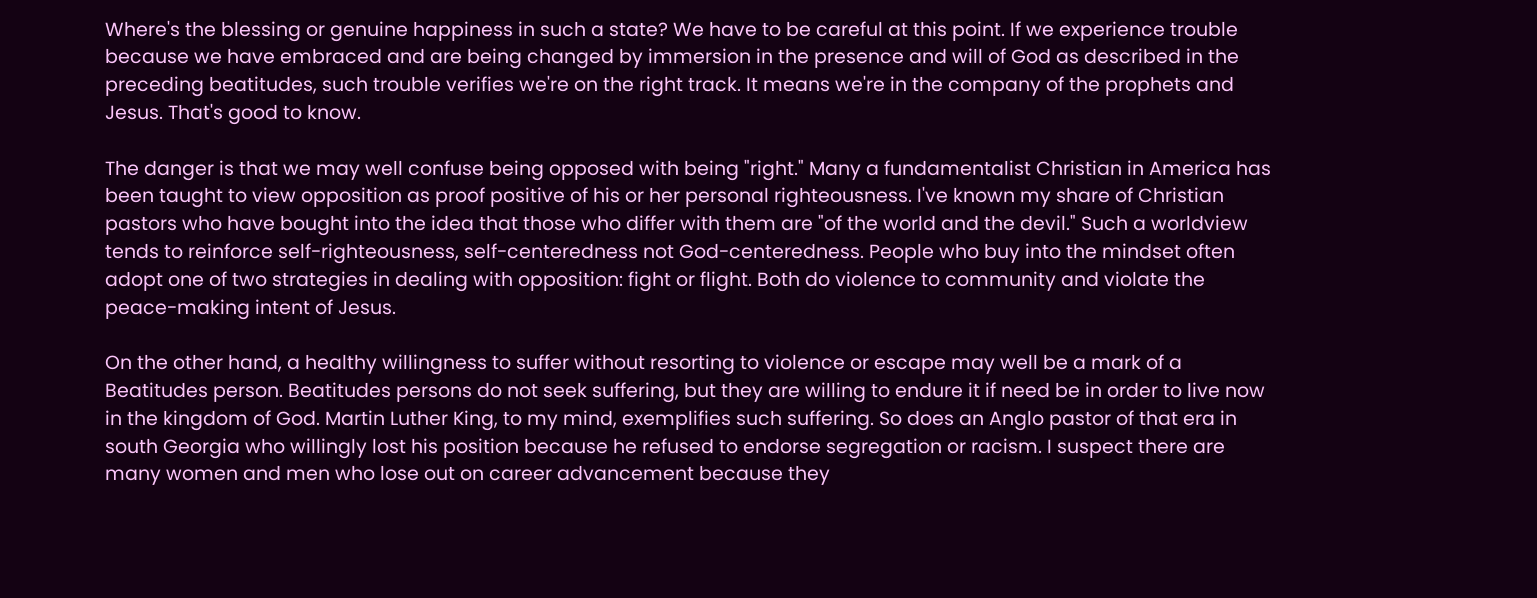Where's the blessing or genuine happiness in such a state? We have to be careful at this point. If we experience trouble because we have embraced and are being changed by immersion in the presence and will of God as described in the preceding beatitudes, such trouble verifies we're on the right track. It means we're in the company of the prophets and Jesus. That's good to know.

The danger is that we may well confuse being opposed with being "right." Many a fundamentalist Christian in America has been taught to view opposition as proof positive of his or her personal righteousness. I've known my share of Christian pastors who have bought into the idea that those who differ with them are "of the world and the devil." Such a worldview tends to reinforce self-righteousness, self-centeredness not God-centeredness. People who buy into the mindset often adopt one of two strategies in dealing with opposition: fight or flight. Both do violence to community and violate the peace-making intent of Jesus.

On the other hand, a healthy willingness to suffer without resorting to violence or escape may well be a mark of a Beatitudes person. Beatitudes persons do not seek suffering, but they are willing to endure it if need be in order to live now in the kingdom of God. Martin Luther King, to my mind, exemplifies such suffering. So does an Anglo pastor of that era in south Georgia who willingly lost his position because he refused to endorse segregation or racism. I suspect there are many women and men who lose out on career advancement because they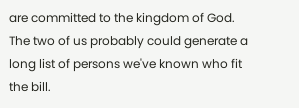are committed to the kingdom of God. The two of us probably could generate a long list of persons we've known who fit the bill.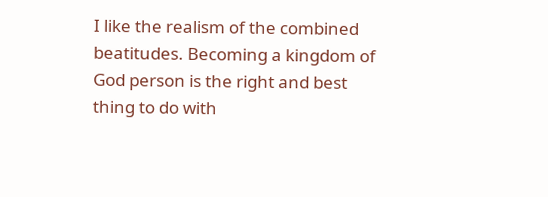I like the realism of the combined beatitudes. Becoming a kingdom of God person is the right and best thing to do with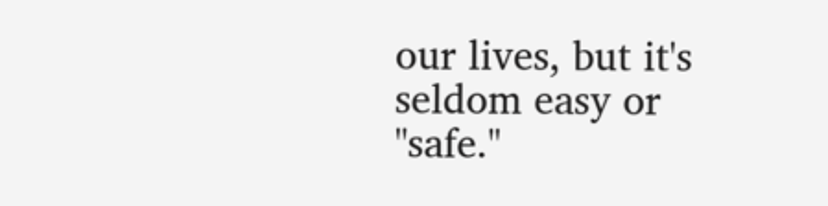our lives, but it's seldom easy or "safe."